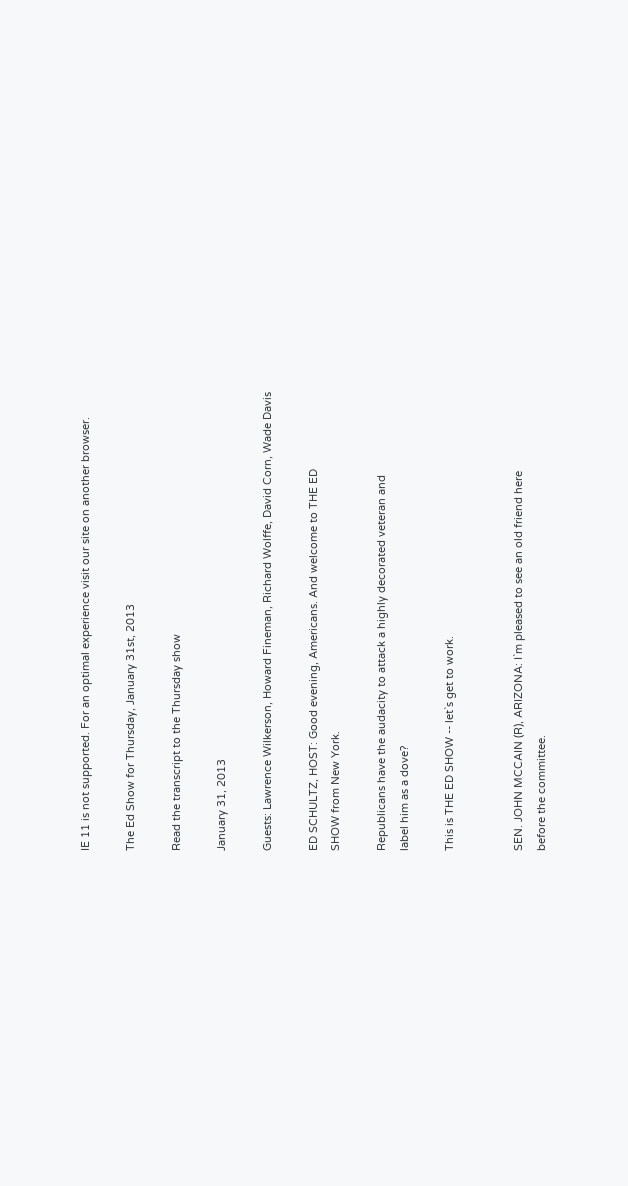IE 11 is not supported. For an optimal experience visit our site on another browser.

The Ed Show for Thursday, January 31st, 2013

Read the transcript to the Thursday show

January 31, 2013

Guests: Lawrence Wilkerson, Howard Fineman, Richard Wolffe, David Corn, Wade Davis

ED SCHULTZ, HOST: Good evening, Americans. And welcome to THE ED
SHOW from New York.

Republicans have the audacity to attack a highly decorated veteran and
label him as a dove?

This is THE ED SHOW -- let`s get to work.


SEN. JOHN MCCAIN (R), ARIZONA: I`m pleased to see an old friend here
before the committee.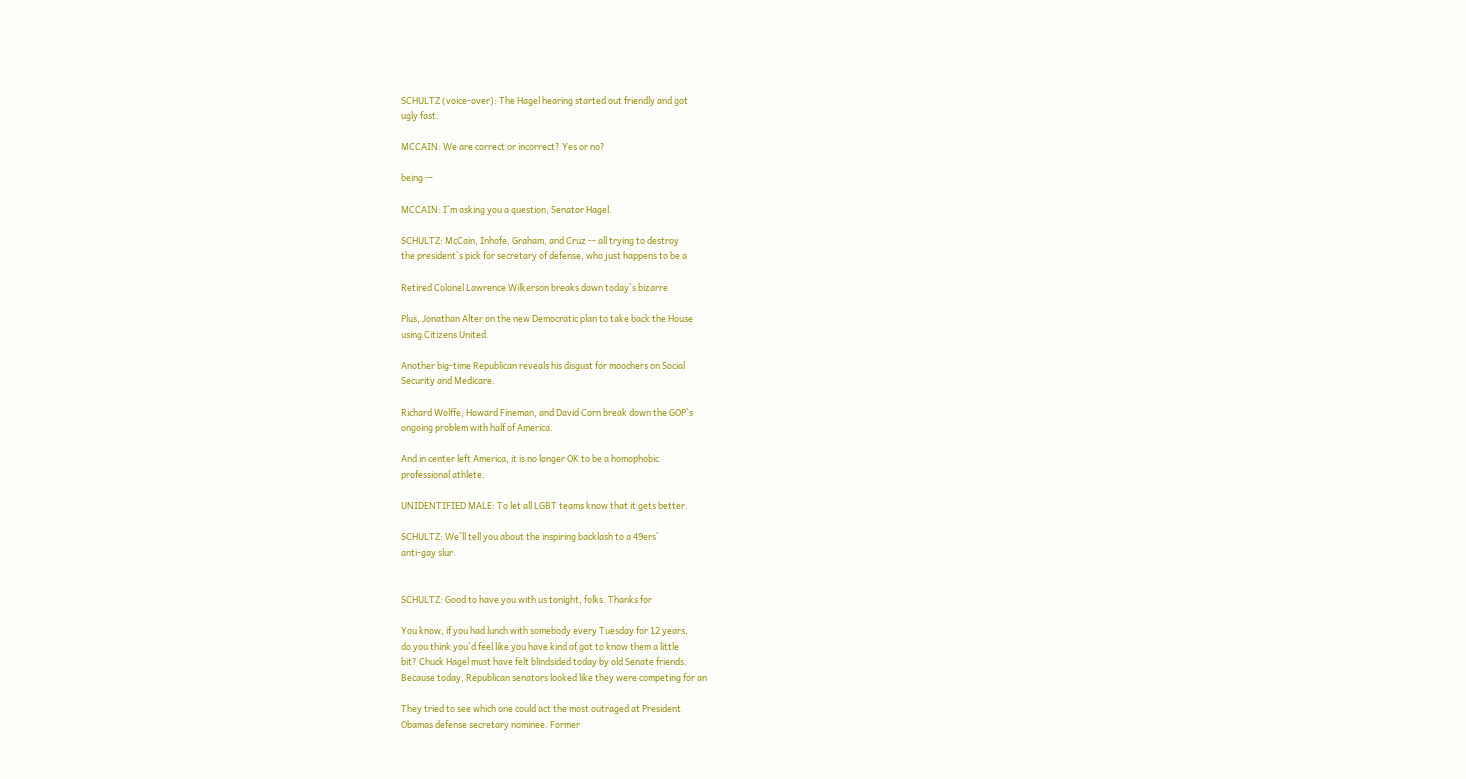SCHULTZ (voice-over): The Hagel hearing started out friendly and got
ugly fast.

MCCAIN: We are correct or incorrect? Yes or no?

being --

MCCAIN: I`m asking you a question, Senator Hagel.

SCHULTZ: McCain, Inhofe, Graham, and Cruz -- all trying to destroy
the president`s pick for secretary of defense, who just happens to be a

Retired Colonel Lawrence Wilkerson breaks down today`s bizarre

Plus, Jonathan Alter on the new Democratic plan to take back the House
using Citizens United.

Another big-time Republican reveals his disgust for moochers on Social
Security and Medicare.

Richard Wolffe, Howard Fineman, and David Corn break down the GOP`s
ongoing problem with half of America.

And in center left America, it is no longer OK to be a homophobic
professional athlete.

UNIDENTIFIED MALE: To let all LGBT teams know that it gets better.

SCHULTZ: We`ll tell you about the inspiring backlash to a 49ers`
anti-gay slur.


SCHULTZ: Good to have you with us tonight, folks. Thanks for

You know, if you had lunch with somebody every Tuesday for 12 years,
do you think you`d feel like you have kind of got to know them a little
bit? Chuck Hagel must have felt blindsided today by old Senate friends.
Because today, Republican senators looked like they were competing for an

They tried to see which one could act the most outraged at President
Obamas defense secretary nominee. Former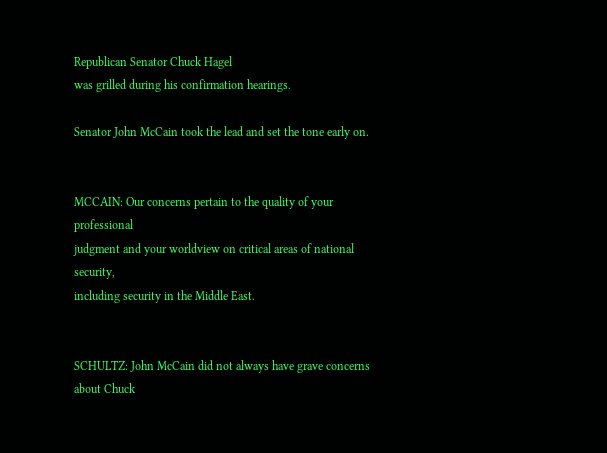Republican Senator Chuck Hagel
was grilled during his confirmation hearings.

Senator John McCain took the lead and set the tone early on.


MCCAIN: Our concerns pertain to the quality of your professional
judgment and your worldview on critical areas of national security,
including security in the Middle East.


SCHULTZ: John McCain did not always have grave concerns about Chuck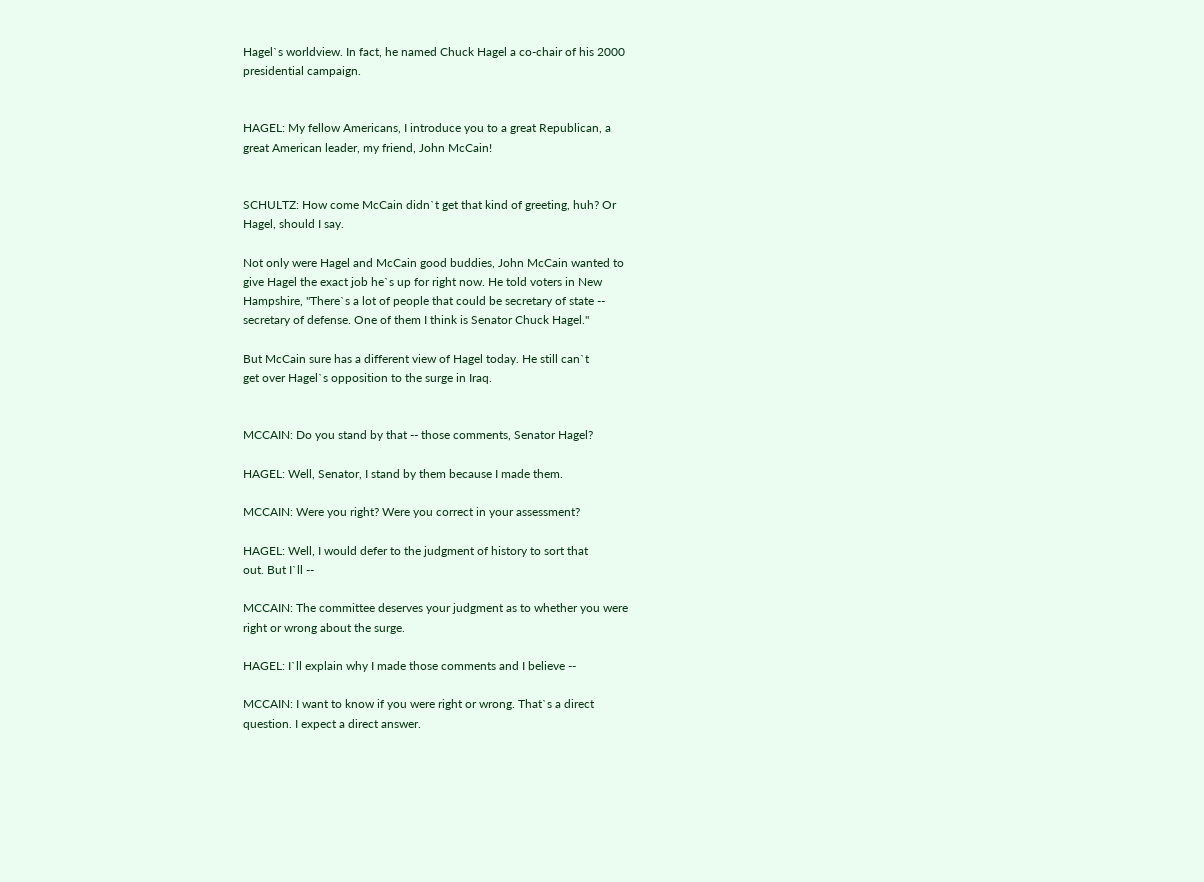Hagel`s worldview. In fact, he named Chuck Hagel a co-chair of his 2000
presidential campaign.


HAGEL: My fellow Americans, I introduce you to a great Republican, a
great American leader, my friend, John McCain!


SCHULTZ: How come McCain didn`t get that kind of greeting, huh? Or
Hagel, should I say.

Not only were Hagel and McCain good buddies, John McCain wanted to
give Hagel the exact job he`s up for right now. He told voters in New
Hampshire, "There`s a lot of people that could be secretary of state --
secretary of defense. One of them I think is Senator Chuck Hagel."

But McCain sure has a different view of Hagel today. He still can`t
get over Hagel`s opposition to the surge in Iraq.


MCCAIN: Do you stand by that -- those comments, Senator Hagel?

HAGEL: Well, Senator, I stand by them because I made them.

MCCAIN: Were you right? Were you correct in your assessment?

HAGEL: Well, I would defer to the judgment of history to sort that
out. But I`ll --

MCCAIN: The committee deserves your judgment as to whether you were
right or wrong about the surge.

HAGEL: I`ll explain why I made those comments and I believe --

MCCAIN: I want to know if you were right or wrong. That`s a direct
question. I expect a direct answer.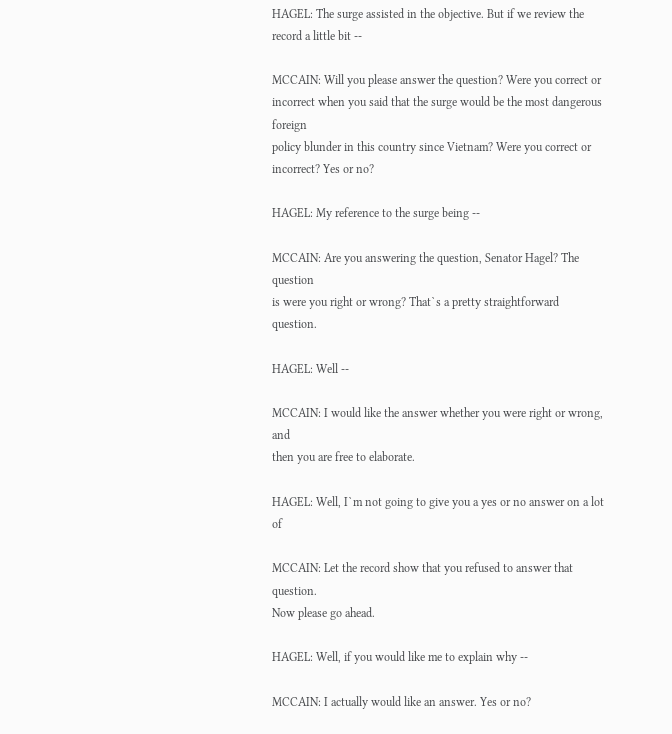HAGEL: The surge assisted in the objective. But if we review the
record a little bit --

MCCAIN: Will you please answer the question? Were you correct or
incorrect when you said that the surge would be the most dangerous foreign
policy blunder in this country since Vietnam? Were you correct or
incorrect? Yes or no?

HAGEL: My reference to the surge being --

MCCAIN: Are you answering the question, Senator Hagel? The question
is were you right or wrong? That`s a pretty straightforward question.

HAGEL: Well --

MCCAIN: I would like the answer whether you were right or wrong, and
then you are free to elaborate.

HAGEL: Well, I`m not going to give you a yes or no answer on a lot of

MCCAIN: Let the record show that you refused to answer that question.
Now please go ahead.

HAGEL: Well, if you would like me to explain why --

MCCAIN: I actually would like an answer. Yes or no?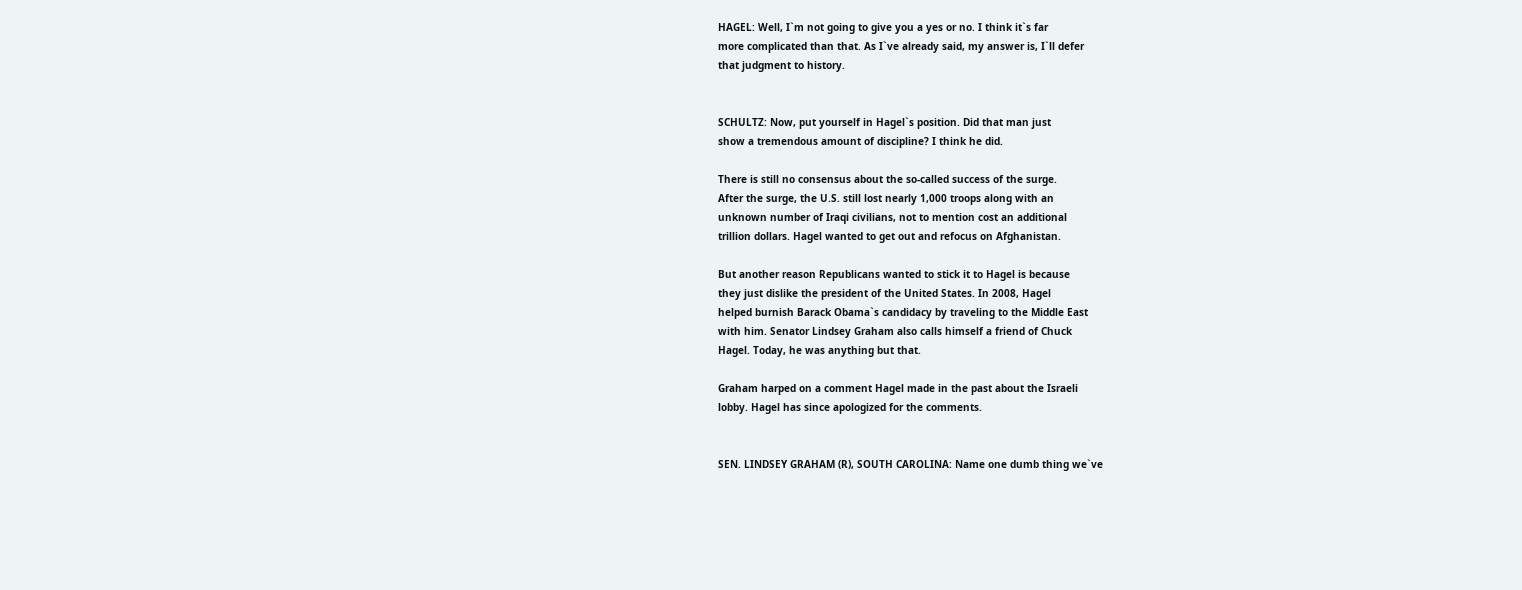HAGEL: Well, I`m not going to give you a yes or no. I think it`s far
more complicated than that. As I`ve already said, my answer is, I`ll defer
that judgment to history.


SCHULTZ: Now, put yourself in Hagel`s position. Did that man just
show a tremendous amount of discipline? I think he did.

There is still no consensus about the so-called success of the surge.
After the surge, the U.S. still lost nearly 1,000 troops along with an
unknown number of Iraqi civilians, not to mention cost an additional
trillion dollars. Hagel wanted to get out and refocus on Afghanistan.

But another reason Republicans wanted to stick it to Hagel is because
they just dislike the president of the United States. In 2008, Hagel
helped burnish Barack Obama`s candidacy by traveling to the Middle East
with him. Senator Lindsey Graham also calls himself a friend of Chuck
Hagel. Today, he was anything but that.

Graham harped on a comment Hagel made in the past about the Israeli
lobby. Hagel has since apologized for the comments.


SEN. LINDSEY GRAHAM (R), SOUTH CAROLINA: Name one dumb thing we`ve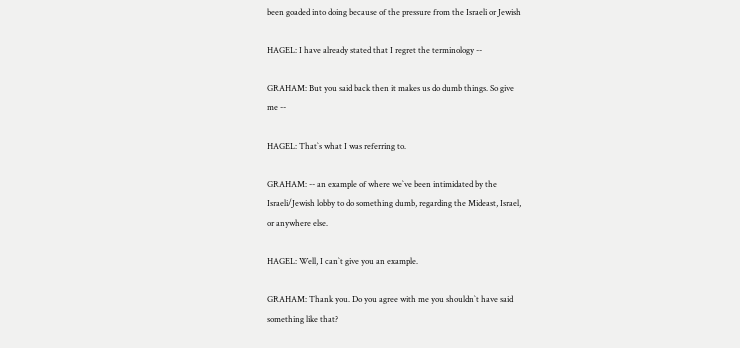been goaded into doing because of the pressure from the Israeli or Jewish

HAGEL: I have already stated that I regret the terminology --

GRAHAM: But you said back then it makes us do dumb things. So give
me --

HAGEL: That`s what I was referring to.

GRAHAM: -- an example of where we`ve been intimidated by the
Israeli/Jewish lobby to do something dumb, regarding the Mideast, Israel,
or anywhere else.

HAGEL: Well, I can`t give you an example.

GRAHAM: Thank you. Do you agree with me you shouldn`t have said
something like that?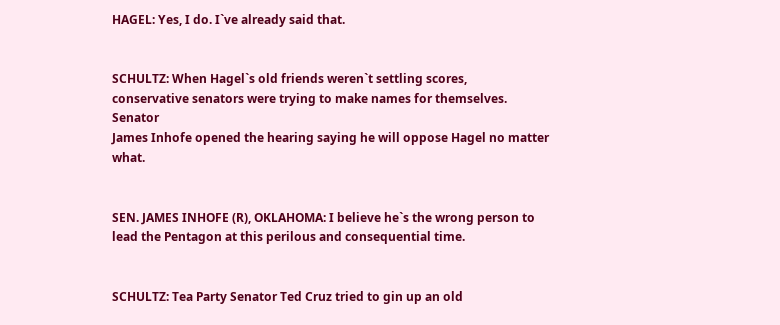HAGEL: Yes, I do. I`ve already said that.


SCHULTZ: When Hagel`s old friends weren`t settling scores,
conservative senators were trying to make names for themselves. Senator
James Inhofe opened the hearing saying he will oppose Hagel no matter what.


SEN. JAMES INHOFE (R), OKLAHOMA: I believe he`s the wrong person to
lead the Pentagon at this perilous and consequential time.


SCHULTZ: Tea Party Senator Ted Cruz tried to gin up an old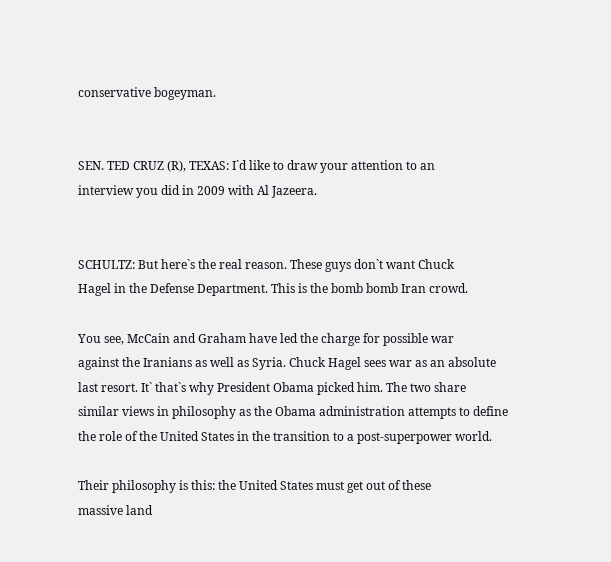conservative bogeyman.


SEN. TED CRUZ (R), TEXAS: I`d like to draw your attention to an
interview you did in 2009 with Al Jazeera.


SCHULTZ: But here`s the real reason. These guys don`t want Chuck
Hagel in the Defense Department. This is the bomb bomb Iran crowd.

You see, McCain and Graham have led the charge for possible war
against the Iranians as well as Syria. Chuck Hagel sees war as an absolute
last resort. It` that`s why President Obama picked him. The two share
similar views in philosophy as the Obama administration attempts to define
the role of the United States in the transition to a post-superpower world.

Their philosophy is this: the United States must get out of these
massive land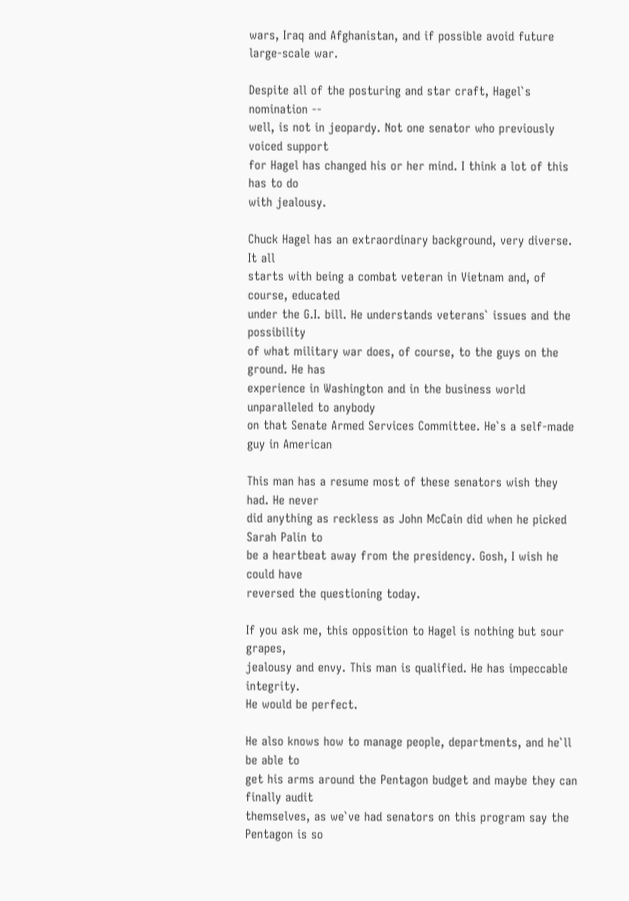wars, Iraq and Afghanistan, and if possible avoid future
large-scale war.

Despite all of the posturing and star craft, Hagel`s nomination --
well, is not in jeopardy. Not one senator who previously voiced support
for Hagel has changed his or her mind. I think a lot of this has to do
with jealousy.

Chuck Hagel has an extraordinary background, very diverse. It all
starts with being a combat veteran in Vietnam and, of course, educated
under the G.I. bill. He understands veterans` issues and the possibility
of what military war does, of course, to the guys on the ground. He has
experience in Washington and in the business world unparalleled to anybody
on that Senate Armed Services Committee. He`s a self-made guy in American

This man has a resume most of these senators wish they had. He never
did anything as reckless as John McCain did when he picked Sarah Palin to
be a heartbeat away from the presidency. Gosh, I wish he could have
reversed the questioning today.

If you ask me, this opposition to Hagel is nothing but sour grapes,
jealousy and envy. This man is qualified. He has impeccable integrity.
He would be perfect.

He also knows how to manage people, departments, and he`ll be able to
get his arms around the Pentagon budget and maybe they can finally audit
themselves, as we`ve had senators on this program say the Pentagon is so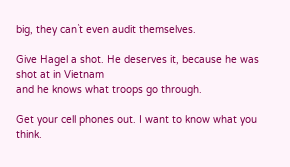big, they can`t even audit themselves.

Give Hagel a shot. He deserves it, because he was shot at in Vietnam
and he knows what troops go through.

Get your cell phones out. I want to know what you think.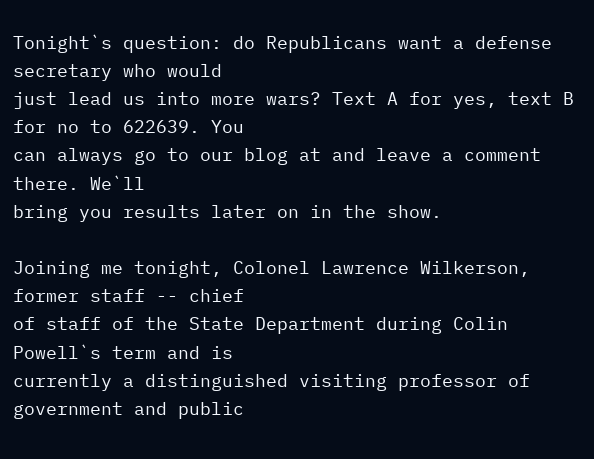Tonight`s question: do Republicans want a defense secretary who would
just lead us into more wars? Text A for yes, text B for no to 622639. You
can always go to our blog at and leave a comment there. We`ll
bring you results later on in the show.

Joining me tonight, Colonel Lawrence Wilkerson, former staff -- chief
of staff of the State Department during Colin Powell`s term and is
currently a distinguished visiting professor of government and public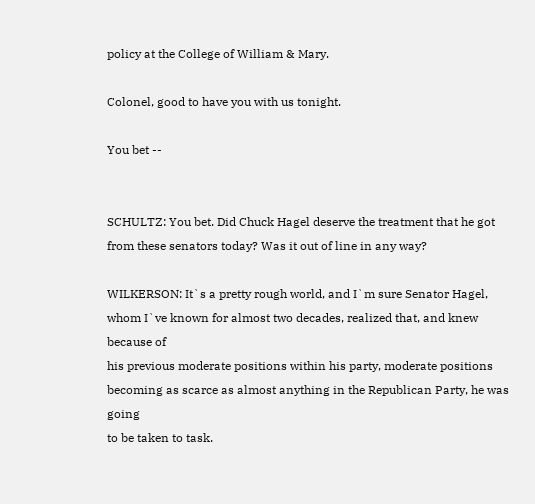policy at the College of William & Mary.

Colonel, good to have you with us tonight.

You bet --


SCHULTZ: You bet. Did Chuck Hagel deserve the treatment that he got
from these senators today? Was it out of line in any way?

WILKERSON: It`s a pretty rough world, and I`m sure Senator Hagel,
whom I`ve known for almost two decades, realized that, and knew because of
his previous moderate positions within his party, moderate positions
becoming as scarce as almost anything in the Republican Party, he was going
to be taken to task.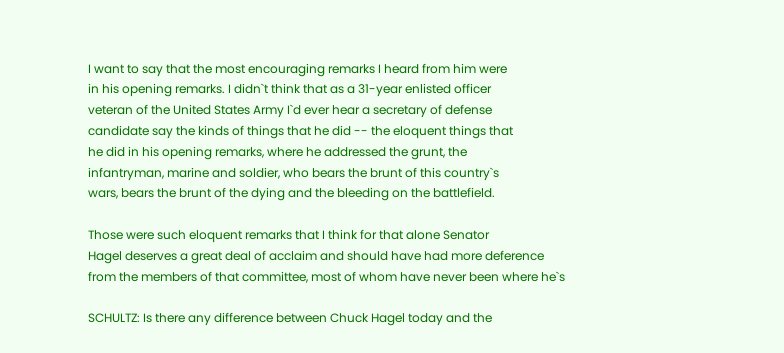I want to say that the most encouraging remarks I heard from him were
in his opening remarks. I didn`t think that as a 31-year enlisted officer
veteran of the United States Army I`d ever hear a secretary of defense
candidate say the kinds of things that he did -- the eloquent things that
he did in his opening remarks, where he addressed the grunt, the
infantryman, marine and soldier, who bears the brunt of this country`s
wars, bears the brunt of the dying and the bleeding on the battlefield.

Those were such eloquent remarks that I think for that alone Senator
Hagel deserves a great deal of acclaim and should have had more deference
from the members of that committee, most of whom have never been where he`s

SCHULTZ: Is there any difference between Chuck Hagel today and the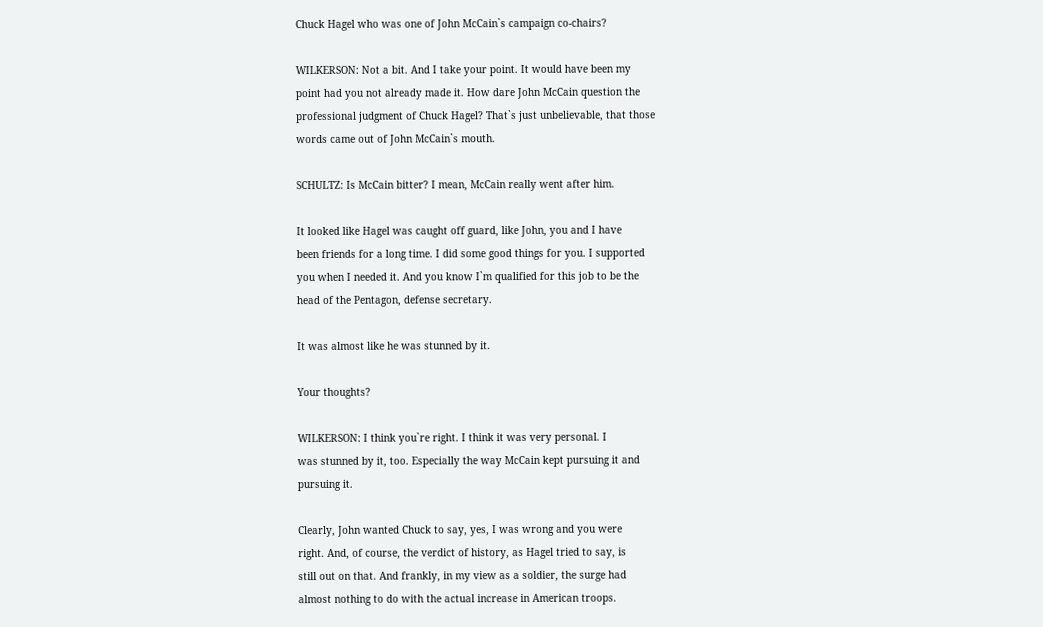Chuck Hagel who was one of John McCain`s campaign co-chairs?

WILKERSON: Not a bit. And I take your point. It would have been my
point had you not already made it. How dare John McCain question the
professional judgment of Chuck Hagel? That`s just unbelievable, that those
words came out of John McCain`s mouth.

SCHULTZ: Is McCain bitter? I mean, McCain really went after him.

It looked like Hagel was caught off guard, like John, you and I have
been friends for a long time. I did some good things for you. I supported
you when I needed it. And you know I`m qualified for this job to be the
head of the Pentagon, defense secretary.

It was almost like he was stunned by it.

Your thoughts?

WILKERSON: I think you`re right. I think it was very personal. I
was stunned by it, too. Especially the way McCain kept pursuing it and
pursuing it.

Clearly, John wanted Chuck to say, yes, I was wrong and you were
right. And, of course, the verdict of history, as Hagel tried to say, is
still out on that. And frankly, in my view as a soldier, the surge had
almost nothing to do with the actual increase in American troops.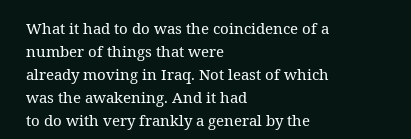What it had to do was the coincidence of a number of things that were
already moving in Iraq. Not least of which was the awakening. And it had
to do with very frankly a general by the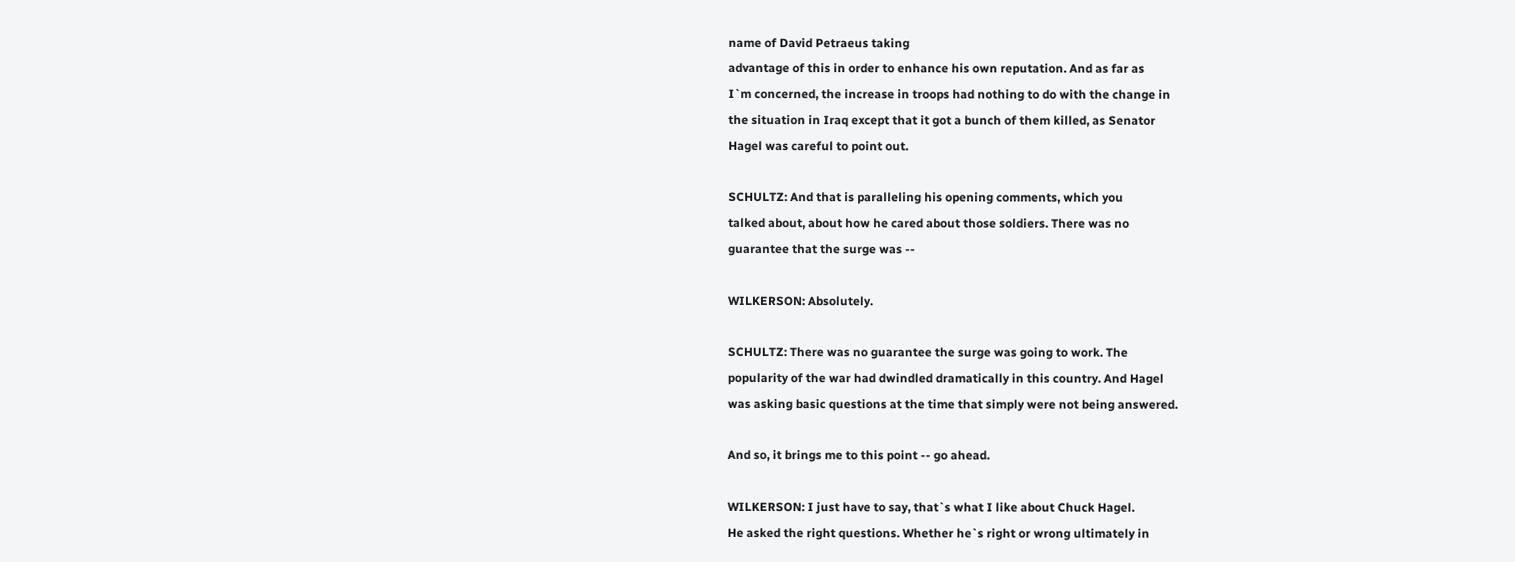name of David Petraeus taking
advantage of this in order to enhance his own reputation. And as far as
I`m concerned, the increase in troops had nothing to do with the change in
the situation in Iraq except that it got a bunch of them killed, as Senator
Hagel was careful to point out.

SCHULTZ: And that is paralleling his opening comments, which you
talked about, about how he cared about those soldiers. There was no
guarantee that the surge was --

WILKERSON: Absolutely.

SCHULTZ: There was no guarantee the surge was going to work. The
popularity of the war had dwindled dramatically in this country. And Hagel
was asking basic questions at the time that simply were not being answered.

And so, it brings me to this point -- go ahead.

WILKERSON: I just have to say, that`s what I like about Chuck Hagel.
He asked the right questions. Whether he`s right or wrong ultimately in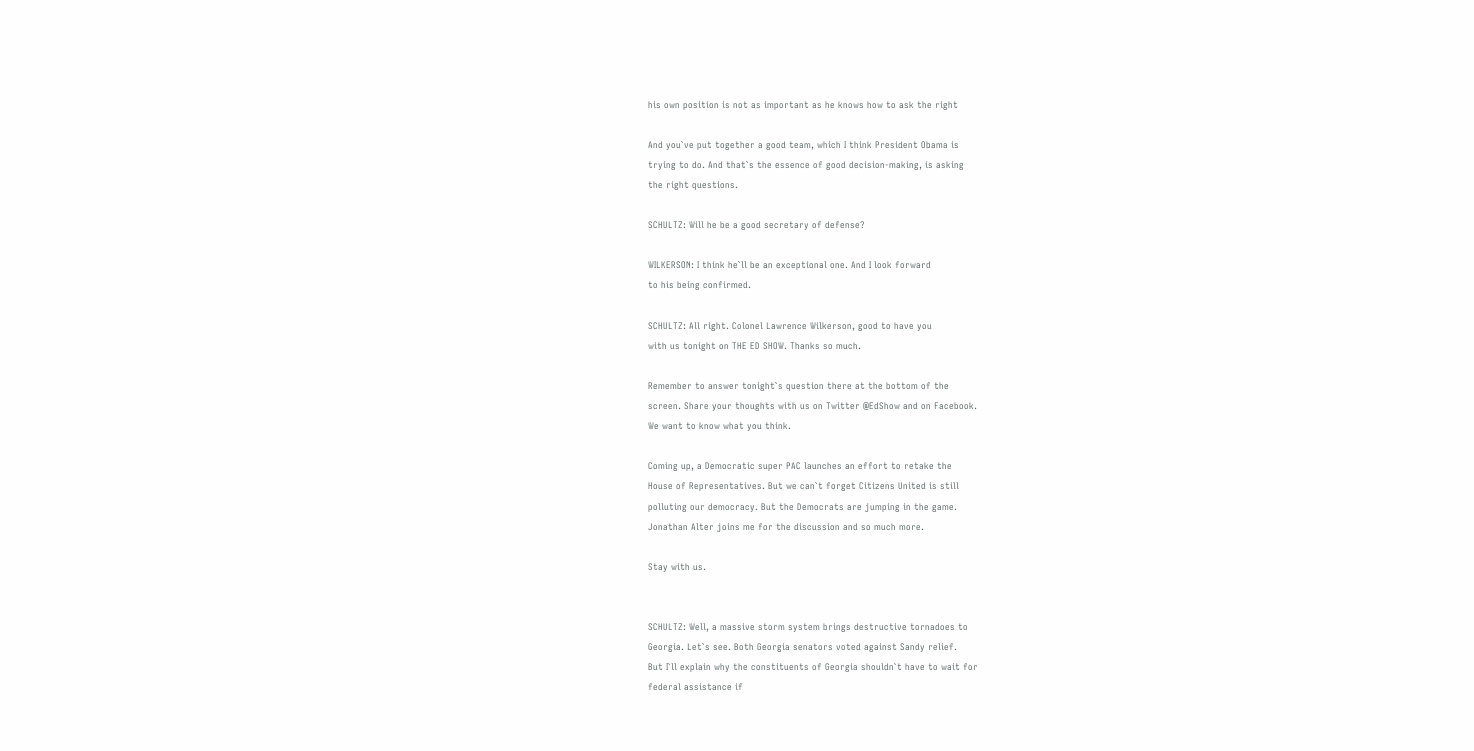his own position is not as important as he knows how to ask the right

And you`ve put together a good team, which I think President Obama is
trying to do. And that`s the essence of good decision-making, is asking
the right questions.

SCHULTZ: Will he be a good secretary of defense?

WILKERSON: I think he`ll be an exceptional one. And I look forward
to his being confirmed.

SCHULTZ: All right. Colonel Lawrence Wilkerson, good to have you
with us tonight on THE ED SHOW. Thanks so much.

Remember to answer tonight`s question there at the bottom of the
screen. Share your thoughts with us on Twitter @EdShow and on Facebook.
We want to know what you think.

Coming up, a Democratic super PAC launches an effort to retake the
House of Representatives. But we can`t forget Citizens United is still
polluting our democracy. But the Democrats are jumping in the game.
Jonathan Alter joins me for the discussion and so much more.

Stay with us.


SCHULTZ: Well, a massive storm system brings destructive tornadoes to
Georgia. Let`s see. Both Georgia senators voted against Sandy relief.
But I`ll explain why the constituents of Georgia shouldn`t have to wait for
federal assistance if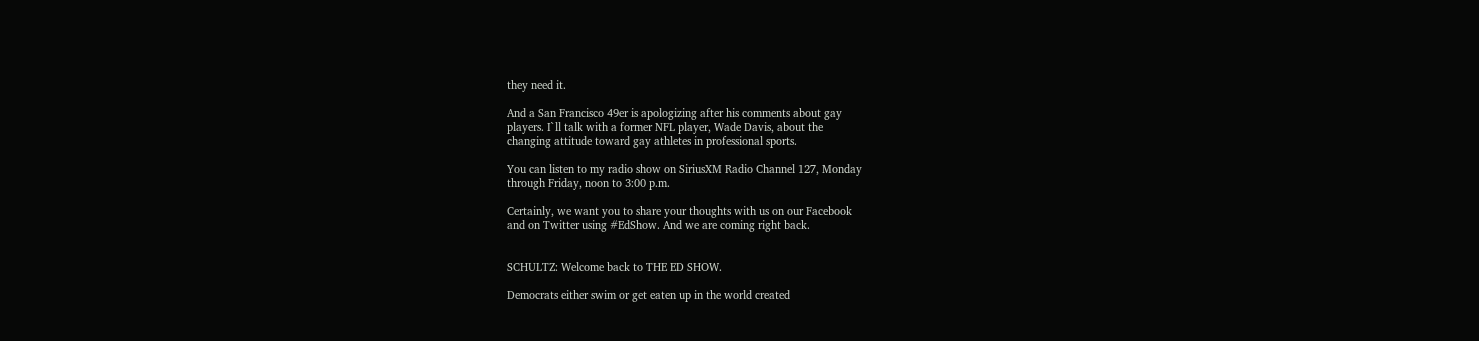they need it.

And a San Francisco 49er is apologizing after his comments about gay
players. I`ll talk with a former NFL player, Wade Davis, about the
changing attitude toward gay athletes in professional sports.

You can listen to my radio show on SiriusXM Radio Channel 127, Monday
through Friday, noon to 3:00 p.m.

Certainly, we want you to share your thoughts with us on our Facebook
and on Twitter using #EdShow. And we are coming right back.


SCHULTZ: Welcome back to THE ED SHOW.

Democrats either swim or get eaten up in the world created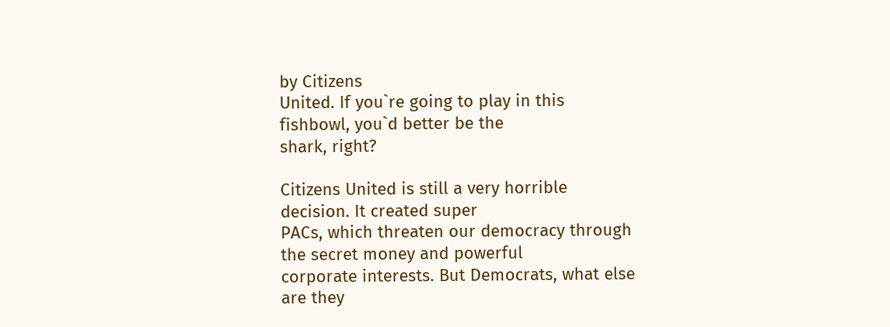by Citizens
United. If you`re going to play in this fishbowl, you`d better be the
shark, right?

Citizens United is still a very horrible decision. It created super
PACs, which threaten our democracy through the secret money and powerful
corporate interests. But Democrats, what else are they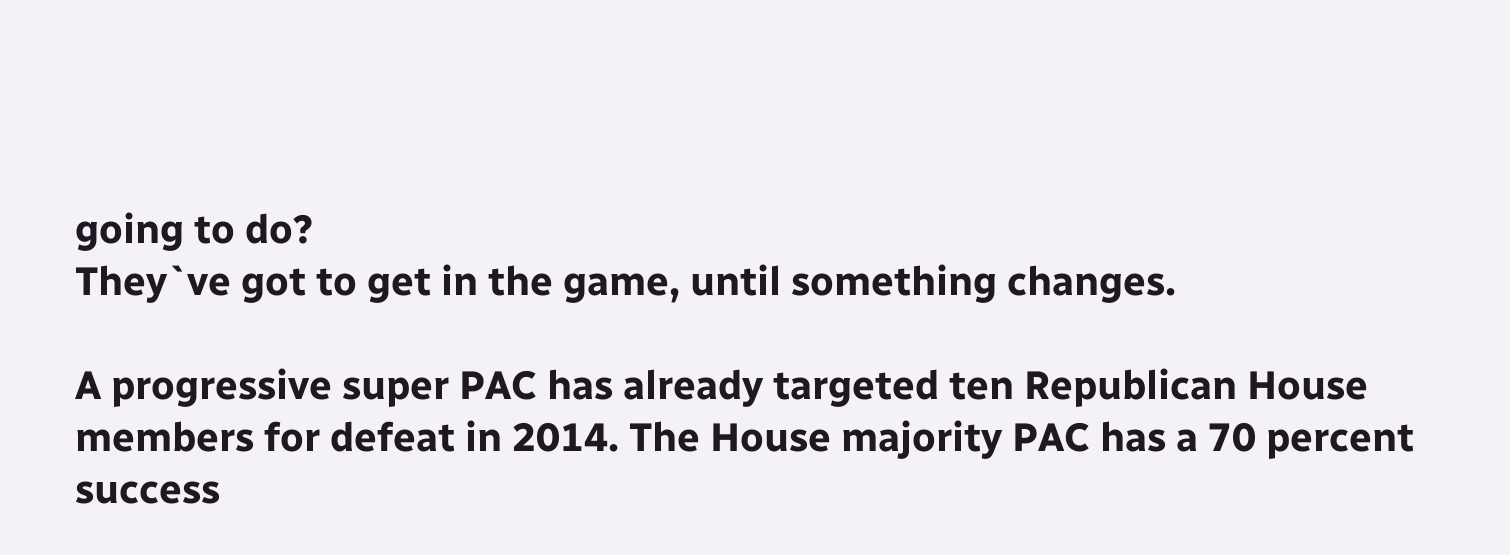going to do?
They`ve got to get in the game, until something changes.

A progressive super PAC has already targeted ten Republican House
members for defeat in 2014. The House majority PAC has a 70 percent
success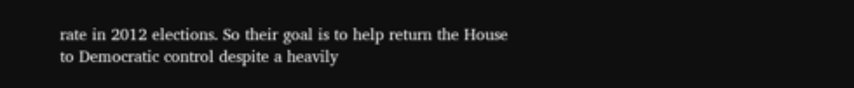rate in 2012 elections. So their goal is to help return the House
to Democratic control despite a heavily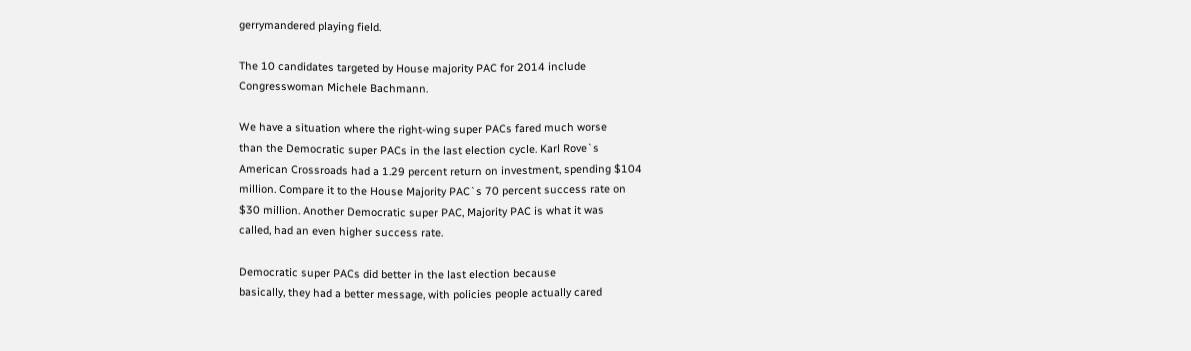gerrymandered playing field.

The 10 candidates targeted by House majority PAC for 2014 include
Congresswoman Michele Bachmann.

We have a situation where the right-wing super PACs fared much worse
than the Democratic super PACs in the last election cycle. Karl Rove`s
American Crossroads had a 1.29 percent return on investment, spending $104
million. Compare it to the House Majority PAC`s 70 percent success rate on
$30 million. Another Democratic super PAC, Majority PAC is what it was
called, had an even higher success rate.

Democratic super PACs did better in the last election because
basically, they had a better message, with policies people actually cared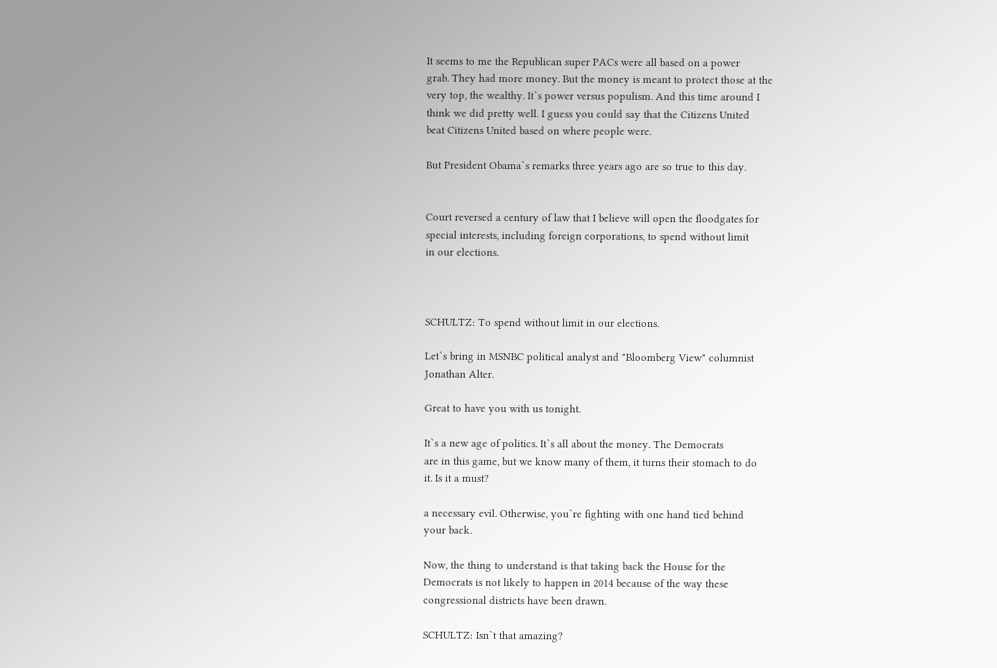It seems to me the Republican super PACs were all based on a power
grab. They had more money. But the money is meant to protect those at the
very top, the wealthy. It`s power versus populism. And this time around I
think we did pretty well. I guess you could say that the Citizens United
beat Citizens United based on where people were.

But President Obama`s remarks three years ago are so true to this day.


Court reversed a century of law that I believe will open the floodgates for
special interests, including foreign corporations, to spend without limit
in our elections.



SCHULTZ: To spend without limit in our elections.

Let`s bring in MSNBC political analyst and "Bloomberg View" columnist
Jonathan Alter.

Great to have you with us tonight.

It`s a new age of politics. It`s all about the money. The Democrats
are in this game, but we know many of them, it turns their stomach to do
it. Is it a must?

a necessary evil. Otherwise, you`re fighting with one hand tied behind
your back.

Now, the thing to understand is that taking back the House for the
Democrats is not likely to happen in 2014 because of the way these
congressional districts have been drawn.

SCHULTZ: Isn`t that amazing?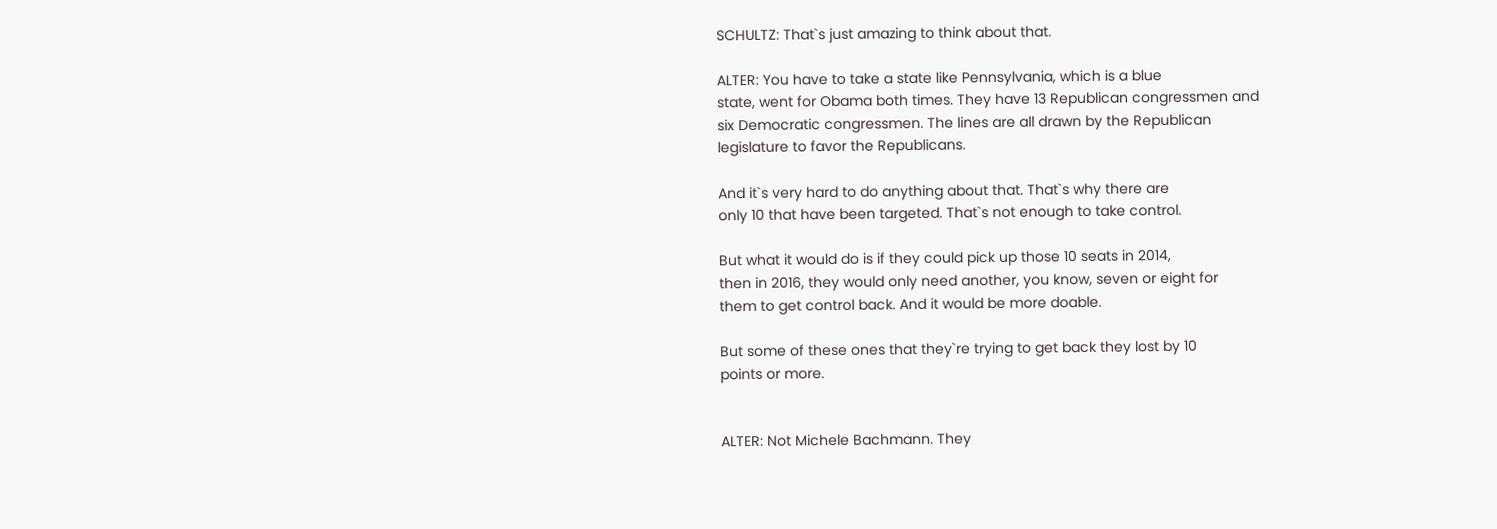SCHULTZ: That`s just amazing to think about that.

ALTER: You have to take a state like Pennsylvania, which is a blue
state, went for Obama both times. They have 13 Republican congressmen and
six Democratic congressmen. The lines are all drawn by the Republican
legislature to favor the Republicans.

And it`s very hard to do anything about that. That`s why there are
only 10 that have been targeted. That`s not enough to take control.

But what it would do is if they could pick up those 10 seats in 2014,
then in 2016, they would only need another, you know, seven or eight for
them to get control back. And it would be more doable.

But some of these ones that they`re trying to get back they lost by 10
points or more.


ALTER: Not Michele Bachmann. They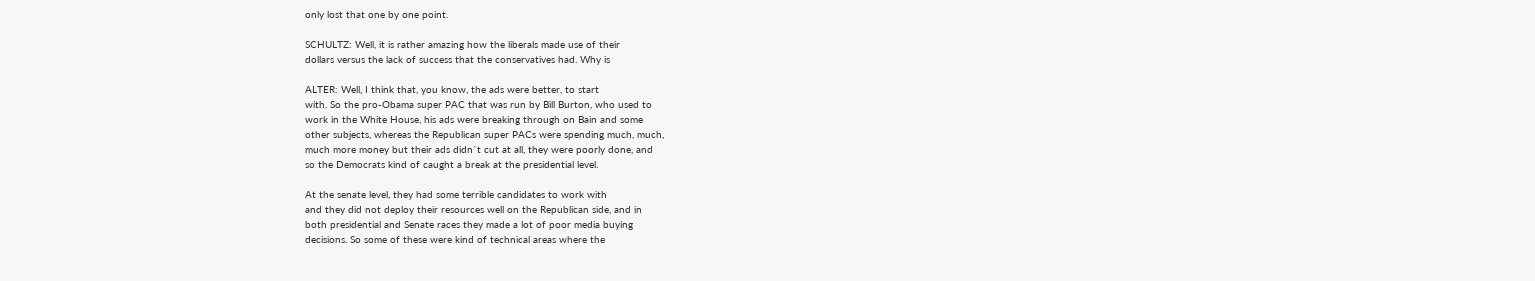only lost that one by one point.

SCHULTZ: Well, it is rather amazing how the liberals made use of their
dollars versus the lack of success that the conservatives had. Why is

ALTER: Well, I think that, you know, the ads were better, to start
with. So the pro-Obama super PAC that was run by Bill Burton, who used to
work in the White House, his ads were breaking through on Bain and some
other subjects, whereas the Republican super PACs were spending much, much,
much more money but their ads didn`t cut at all, they were poorly done, and
so the Democrats kind of caught a break at the presidential level.

At the senate level, they had some terrible candidates to work with
and they did not deploy their resources well on the Republican side, and in
both presidential and Senate races they made a lot of poor media buying
decisions. So some of these were kind of technical areas where the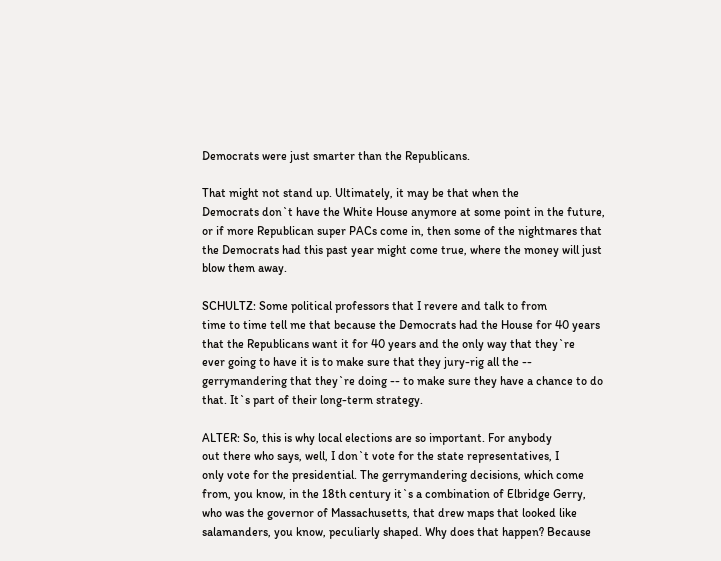Democrats were just smarter than the Republicans.

That might not stand up. Ultimately, it may be that when the
Democrats don`t have the White House anymore at some point in the future,
or if more Republican super PACs come in, then some of the nightmares that
the Democrats had this past year might come true, where the money will just
blow them away.

SCHULTZ: Some political professors that I revere and talk to from
time to time tell me that because the Democrats had the House for 40 years
that the Republicans want it for 40 years and the only way that they`re
ever going to have it is to make sure that they jury-rig all the --
gerrymandering that they`re doing -- to make sure they have a chance to do
that. It`s part of their long-term strategy.

ALTER: So, this is why local elections are so important. For anybody
out there who says, well, I don`t vote for the state representatives, I
only vote for the presidential. The gerrymandering decisions, which come
from, you know, in the 18th century it`s a combination of Elbridge Gerry,
who was the governor of Massachusetts, that drew maps that looked like
salamanders, you know, peculiarly shaped. Why does that happen? Because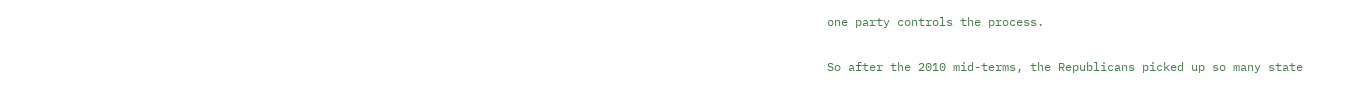one party controls the process.

So after the 2010 mid-terms, the Republicans picked up so many state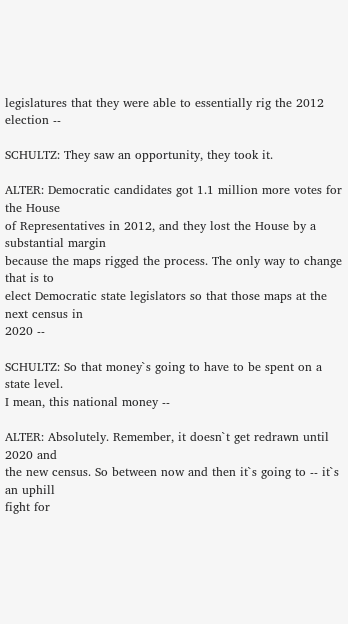legislatures that they were able to essentially rig the 2012 election --

SCHULTZ: They saw an opportunity, they took it.

ALTER: Democratic candidates got 1.1 million more votes for the House
of Representatives in 2012, and they lost the House by a substantial margin
because the maps rigged the process. The only way to change that is to
elect Democratic state legislators so that those maps at the next census in
2020 --

SCHULTZ: So that money`s going to have to be spent on a state level.
I mean, this national money --

ALTER: Absolutely. Remember, it doesn`t get redrawn until 2020 and
the new census. So between now and then it`s going to -- it`s an uphill
fight for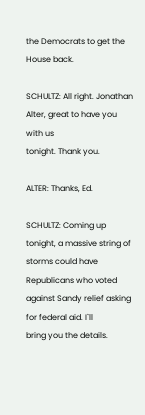the Democrats to get the House back.

SCHULTZ: All right. Jonathan Alter, great to have you with us
tonight. Thank you.

ALTER: Thanks, Ed.

SCHULTZ: Coming up tonight, a massive string of storms could have
Republicans who voted against Sandy relief asking for federal aid. I`ll
bring you the details.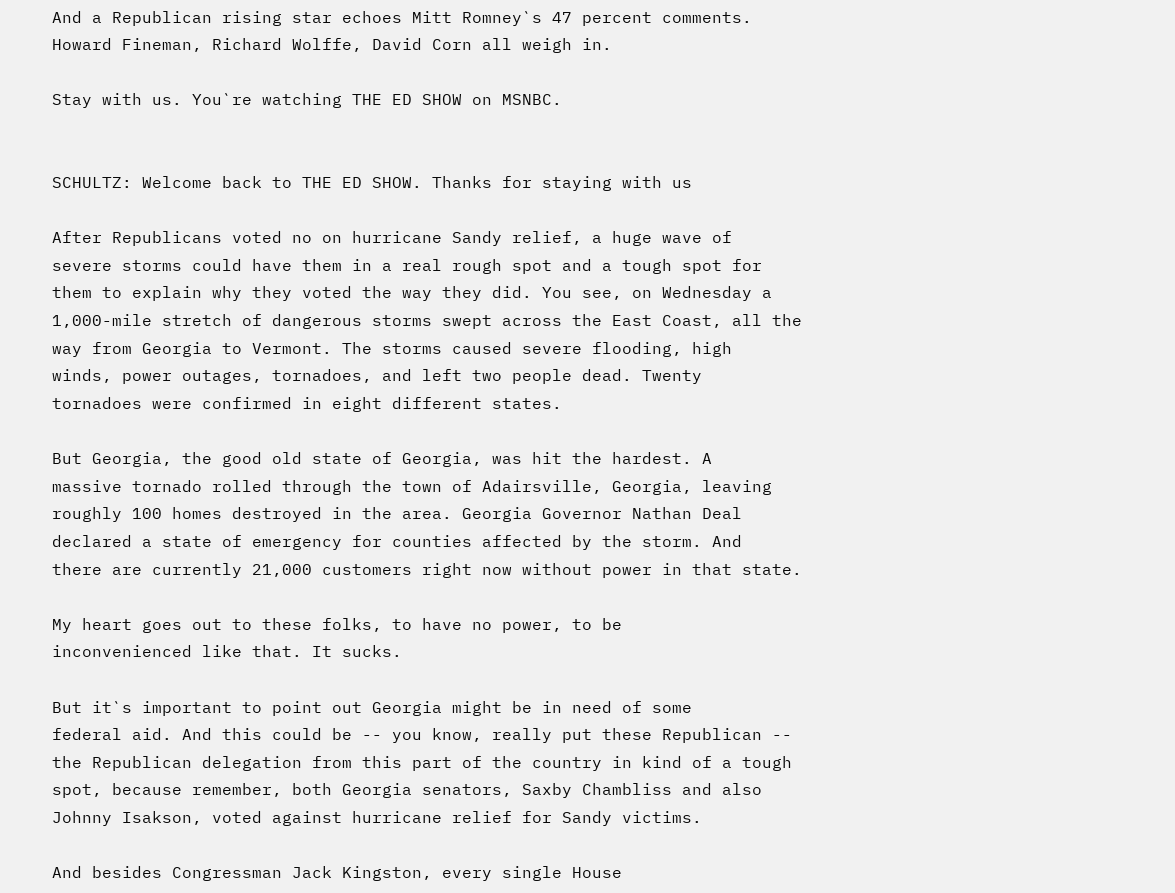And a Republican rising star echoes Mitt Romney`s 47 percent comments.
Howard Fineman, Richard Wolffe, David Corn all weigh in.

Stay with us. You`re watching THE ED SHOW on MSNBC.


SCHULTZ: Welcome back to THE ED SHOW. Thanks for staying with us

After Republicans voted no on hurricane Sandy relief, a huge wave of
severe storms could have them in a real rough spot and a tough spot for
them to explain why they voted the way they did. You see, on Wednesday a
1,000-mile stretch of dangerous storms swept across the East Coast, all the
way from Georgia to Vermont. The storms caused severe flooding, high
winds, power outages, tornadoes, and left two people dead. Twenty
tornadoes were confirmed in eight different states.

But Georgia, the good old state of Georgia, was hit the hardest. A
massive tornado rolled through the town of Adairsville, Georgia, leaving
roughly 100 homes destroyed in the area. Georgia Governor Nathan Deal
declared a state of emergency for counties affected by the storm. And
there are currently 21,000 customers right now without power in that state.

My heart goes out to these folks, to have no power, to be
inconvenienced like that. It sucks.

But it`s important to point out Georgia might be in need of some
federal aid. And this could be -- you know, really put these Republican --
the Republican delegation from this part of the country in kind of a tough
spot, because remember, both Georgia senators, Saxby Chambliss and also
Johnny Isakson, voted against hurricane relief for Sandy victims.

And besides Congressman Jack Kingston, every single House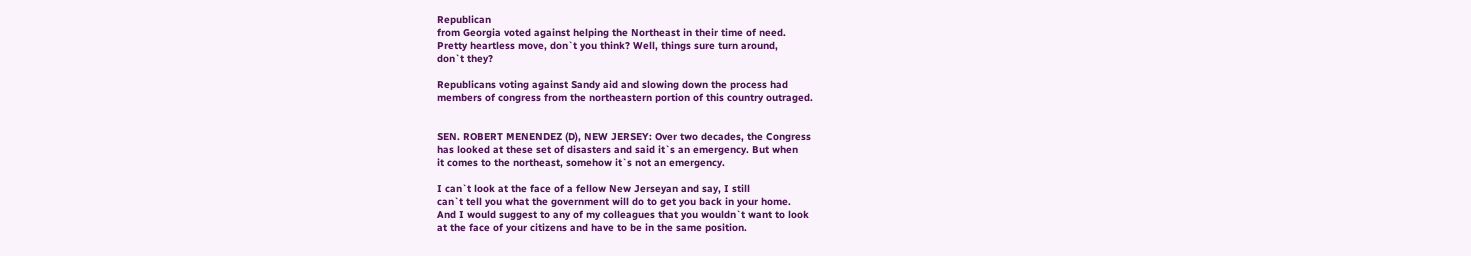Republican
from Georgia voted against helping the Northeast in their time of need.
Pretty heartless move, don`t you think? Well, things sure turn around,
don`t they?

Republicans voting against Sandy aid and slowing down the process had
members of congress from the northeastern portion of this country outraged.


SEN. ROBERT MENENDEZ (D), NEW JERSEY: Over two decades, the Congress
has looked at these set of disasters and said it`s an emergency. But when
it comes to the northeast, somehow it`s not an emergency.

I can`t look at the face of a fellow New Jerseyan and say, I still
can`t tell you what the government will do to get you back in your home.
And I would suggest to any of my colleagues that you wouldn`t want to look
at the face of your citizens and have to be in the same position.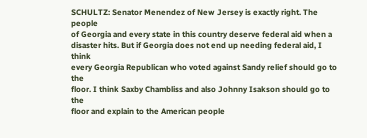SCHULTZ: Senator Menendez of New Jersey is exactly right. The people
of Georgia and every state in this country deserve federal aid when a
disaster hits. But if Georgia does not end up needing federal aid, I think
every Georgia Republican who voted against Sandy relief should go to the
floor. I think Saxby Chambliss and also Johnny Isakson should go to the
floor and explain to the American people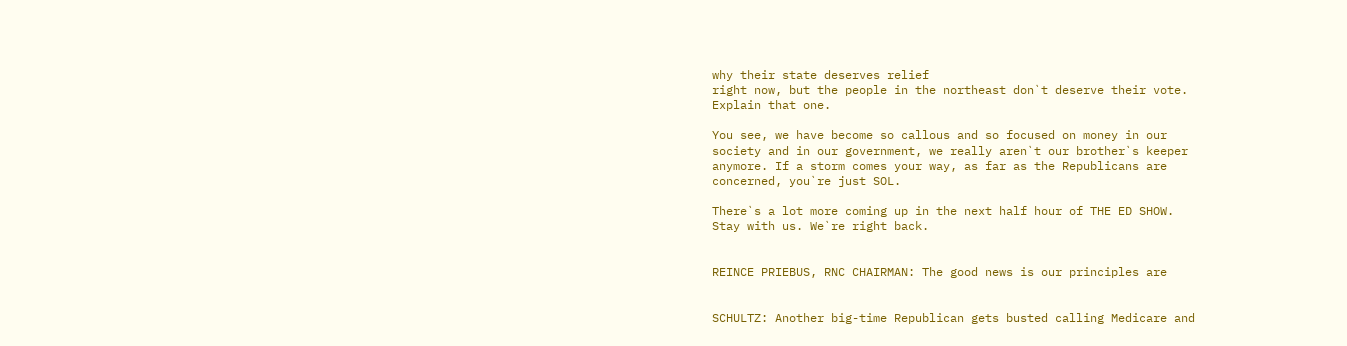why their state deserves relief
right now, but the people in the northeast don`t deserve their vote.
Explain that one.

You see, we have become so callous and so focused on money in our
society and in our government, we really aren`t our brother`s keeper
anymore. If a storm comes your way, as far as the Republicans are
concerned, you`re just SOL.

There`s a lot more coming up in the next half hour of THE ED SHOW.
Stay with us. We`re right back.


REINCE PRIEBUS, RNC CHAIRMAN: The good news is our principles are


SCHULTZ: Another big-time Republican gets busted calling Medicare and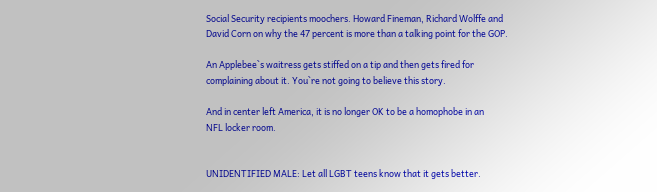Social Security recipients moochers. Howard Fineman, Richard Wolffe and
David Corn on why the 47 percent is more than a talking point for the GOP.

An Applebee`s waitress gets stiffed on a tip and then gets fired for
complaining about it. You`re not going to believe this story.

And in center left America, it is no longer OK to be a homophobe in an
NFL locker room.


UNIDENTIFIED MALE: Let all LGBT teens know that it gets better.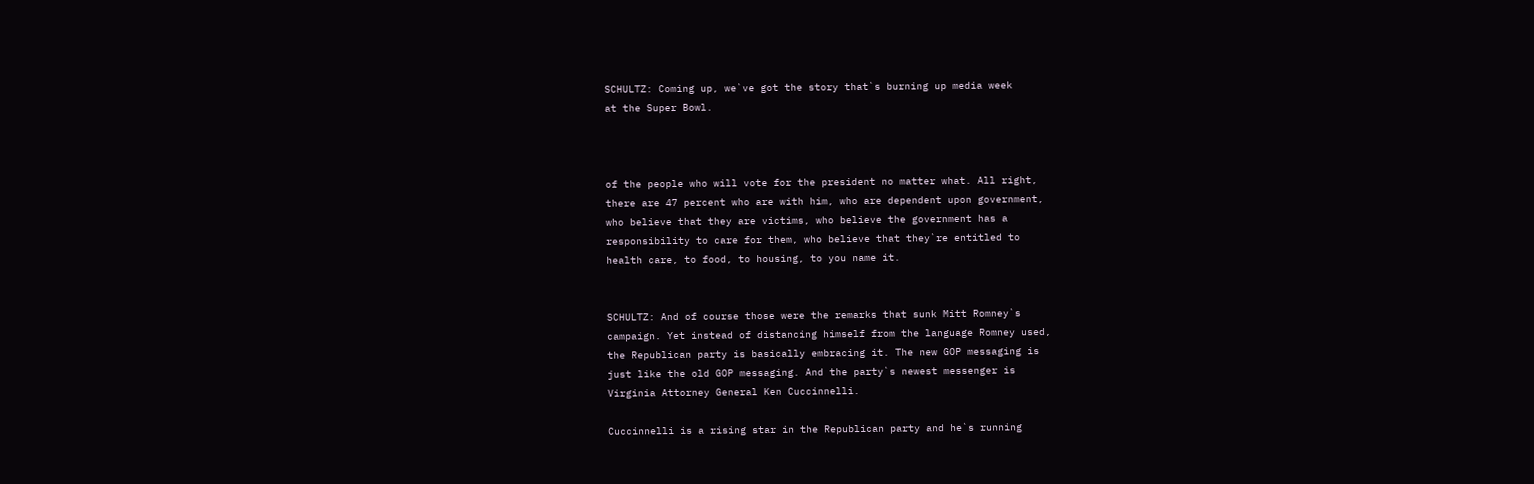SCHULTZ: Coming up, we`ve got the story that`s burning up media week
at the Super Bowl.



of the people who will vote for the president no matter what. All right,
there are 47 percent who are with him, who are dependent upon government,
who believe that they are victims, who believe the government has a
responsibility to care for them, who believe that they`re entitled to
health care, to food, to housing, to you name it.


SCHULTZ: And of course those were the remarks that sunk Mitt Romney`s
campaign. Yet instead of distancing himself from the language Romney used,
the Republican party is basically embracing it. The new GOP messaging is
just like the old GOP messaging. And the party`s newest messenger is
Virginia Attorney General Ken Cuccinnelli.

Cuccinnelli is a rising star in the Republican party and he`s running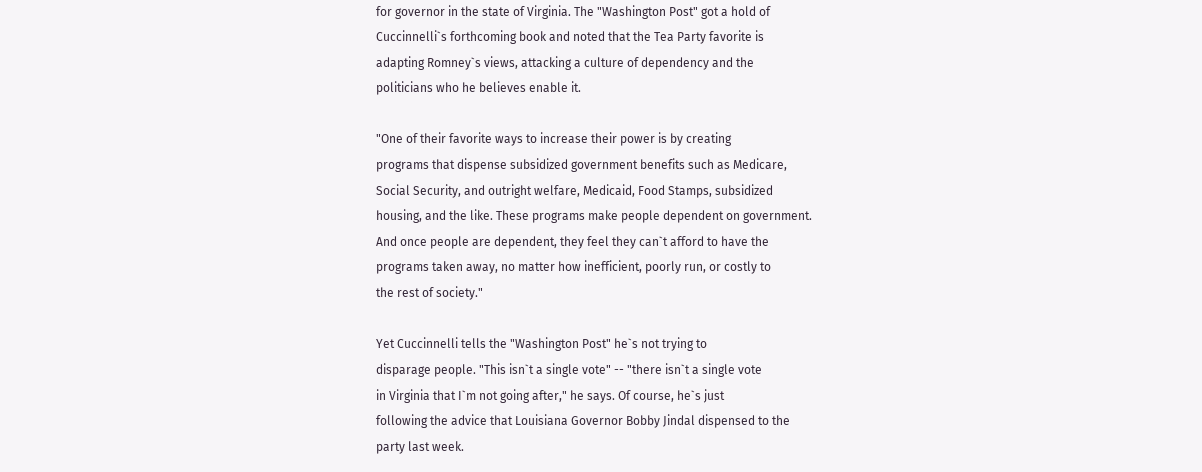for governor in the state of Virginia. The "Washington Post" got a hold of
Cuccinnelli`s forthcoming book and noted that the Tea Party favorite is
adapting Romney`s views, attacking a culture of dependency and the
politicians who he believes enable it.

"One of their favorite ways to increase their power is by creating
programs that dispense subsidized government benefits such as Medicare,
Social Security, and outright welfare, Medicaid, Food Stamps, subsidized
housing, and the like. These programs make people dependent on government.
And once people are dependent, they feel they can`t afford to have the
programs taken away, no matter how inefficient, poorly run, or costly to
the rest of society."

Yet Cuccinnelli tells the "Washington Post" he`s not trying to
disparage people. "This isn`t a single vote" -- "there isn`t a single vote
in Virginia that I`m not going after," he says. Of course, he`s just
following the advice that Louisiana Governor Bobby Jindal dispensed to the
party last week.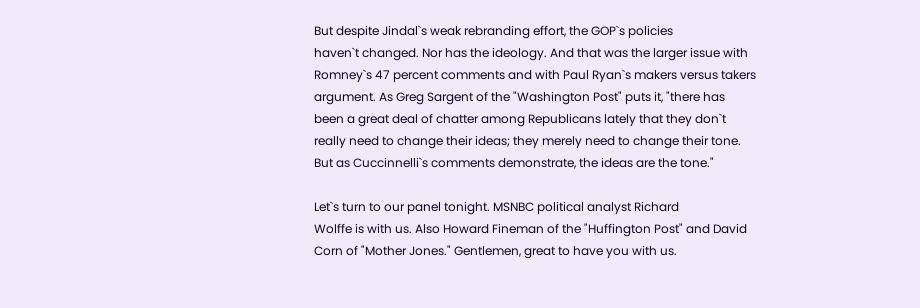But despite Jindal`s weak rebranding effort, the GOP`s policies
haven`t changed. Nor has the ideology. And that was the larger issue with
Romney`s 47 percent comments and with Paul Ryan`s makers versus takers
argument. As Greg Sargent of the "Washington Post" puts it, "there has
been a great deal of chatter among Republicans lately that they don`t
really need to change their ideas; they merely need to change their tone.
But as Cuccinnelli`s comments demonstrate, the ideas are the tone."

Let`s turn to our panel tonight. MSNBC political analyst Richard
Wolffe is with us. Also Howard Fineman of the "Huffington Post" and David
Corn of "Mother Jones." Gentlemen, great to have you with us.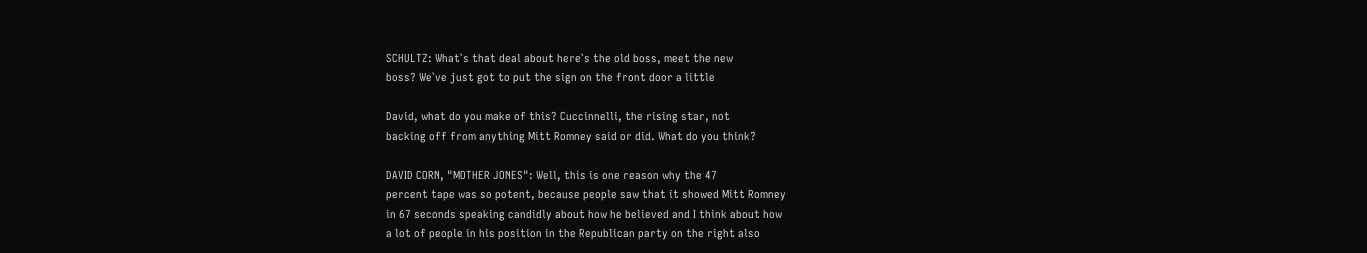SCHULTZ: What`s that deal about here`s the old boss, meet the new
boss? We`ve just got to put the sign on the front door a little

David, what do you make of this? Cuccinnelli, the rising star, not
backing off from anything Mitt Romney said or did. What do you think?

DAVID CORN, "MOTHER JONES": Well, this is one reason why the 47
percent tape was so potent, because people saw that it showed Mitt Romney
in 67 seconds speaking candidly about how he believed and I think about how
a lot of people in his position in the Republican party on the right also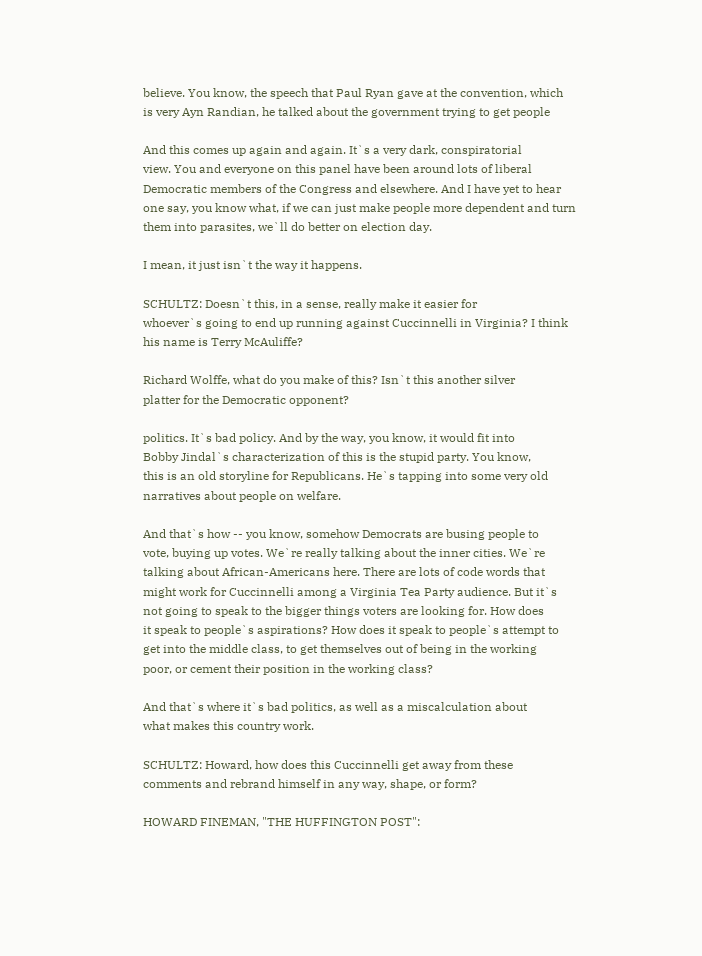believe. You know, the speech that Paul Ryan gave at the convention, which
is very Ayn Randian, he talked about the government trying to get people

And this comes up again and again. It`s a very dark, conspiratorial
view. You and everyone on this panel have been around lots of liberal
Democratic members of the Congress and elsewhere. And I have yet to hear
one say, you know what, if we can just make people more dependent and turn
them into parasites, we`ll do better on election day.

I mean, it just isn`t the way it happens.

SCHULTZ: Doesn`t this, in a sense, really make it easier for
whoever`s going to end up running against Cuccinnelli in Virginia? I think
his name is Terry McAuliffe?

Richard Wolffe, what do you make of this? Isn`t this another silver
platter for the Democratic opponent?

politics. It`s bad policy. And by the way, you know, it would fit into
Bobby Jindal`s characterization of this is the stupid party. You know,
this is an old storyline for Republicans. He`s tapping into some very old
narratives about people on welfare.

And that`s how -- you know, somehow Democrats are busing people to
vote, buying up votes. We`re really talking about the inner cities. We`re
talking about African-Americans here. There are lots of code words that
might work for Cuccinnelli among a Virginia Tea Party audience. But it`s
not going to speak to the bigger things voters are looking for. How does
it speak to people`s aspirations? How does it speak to people`s attempt to
get into the middle class, to get themselves out of being in the working
poor, or cement their position in the working class?

And that`s where it`s bad politics, as well as a miscalculation about
what makes this country work.

SCHULTZ: Howard, how does this Cuccinnelli get away from these
comments and rebrand himself in any way, shape, or form?

HOWARD FINEMAN, "THE HUFFINGTON POST":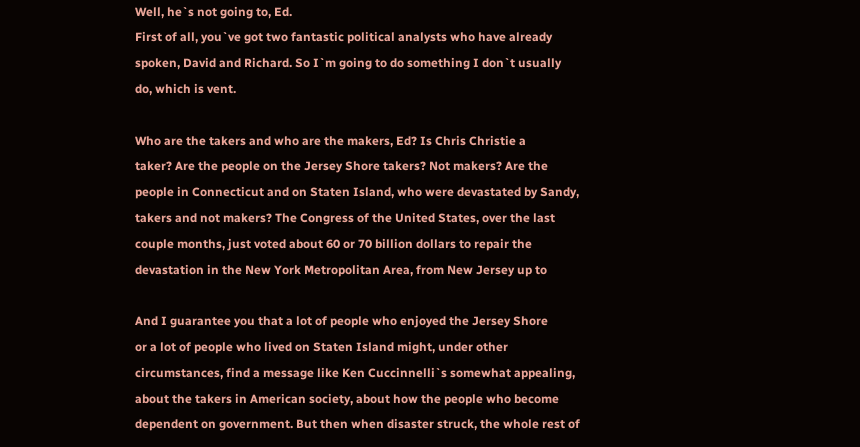Well, he`s not going to, Ed.
First of all, you`ve got two fantastic political analysts who have already
spoken, David and Richard. So I`m going to do something I don`t usually
do, which is vent.

Who are the takers and who are the makers, Ed? Is Chris Christie a
taker? Are the people on the Jersey Shore takers? Not makers? Are the
people in Connecticut and on Staten Island, who were devastated by Sandy,
takers and not makers? The Congress of the United States, over the last
couple months, just voted about 60 or 70 billion dollars to repair the
devastation in the New York Metropolitan Area, from New Jersey up to

And I guarantee you that a lot of people who enjoyed the Jersey Shore
or a lot of people who lived on Staten Island might, under other
circumstances, find a message like Ken Cuccinnelli`s somewhat appealing,
about the takers in American society, about how the people who become
dependent on government. But then when disaster struck, the whole rest of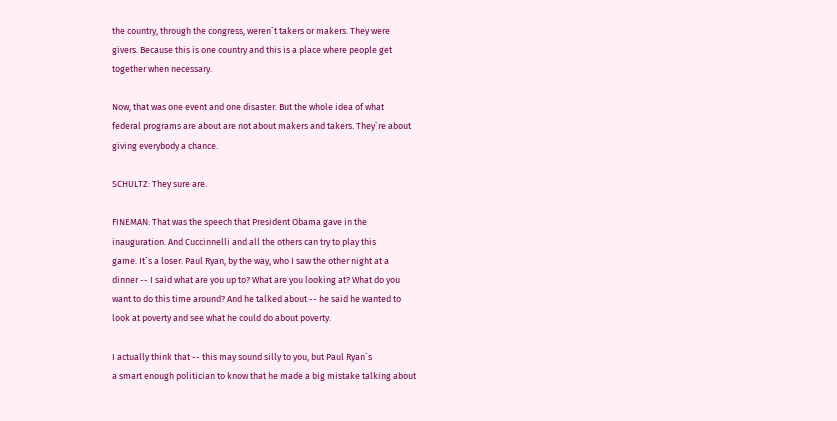the country, through the congress, weren`t takers or makers. They were
givers. Because this is one country and this is a place where people get
together when necessary.

Now, that was one event and one disaster. But the whole idea of what
federal programs are about are not about makers and takers. They`re about
giving everybody a chance.

SCHULTZ: They sure are.

FINEMAN: That was the speech that President Obama gave in the
inauguration. And Cuccinnelli and all the others can try to play this
game. It`s a loser. Paul Ryan, by the way, who I saw the other night at a
dinner -- I said what are you up to? What are you looking at? What do you
want to do this time around? And he talked about -- he said he wanted to
look at poverty and see what he could do about poverty.

I actually think that -- this may sound silly to you, but Paul Ryan`s
a smart enough politician to know that he made a big mistake talking about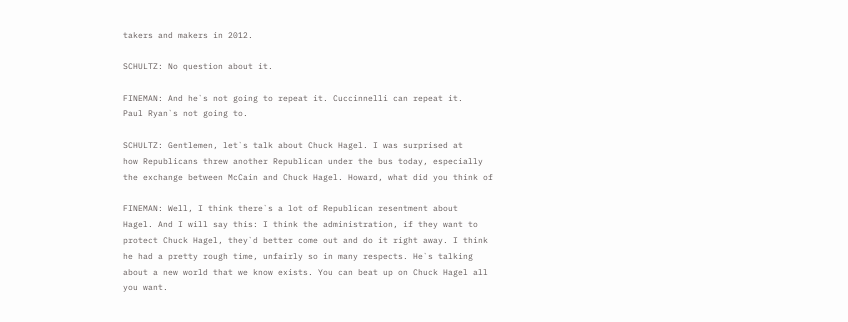takers and makers in 2012.

SCHULTZ: No question about it.

FINEMAN: And he`s not going to repeat it. Cuccinnelli can repeat it.
Paul Ryan`s not going to.

SCHULTZ: Gentlemen, let`s talk about Chuck Hagel. I was surprised at
how Republicans threw another Republican under the bus today, especially
the exchange between McCain and Chuck Hagel. Howard, what did you think of

FINEMAN: Well, I think there`s a lot of Republican resentment about
Hagel. And I will say this: I think the administration, if they want to
protect Chuck Hagel, they`d better come out and do it right away. I think
he had a pretty rough time, unfairly so in many respects. He`s talking
about a new world that we know exists. You can beat up on Chuck Hagel all
you want.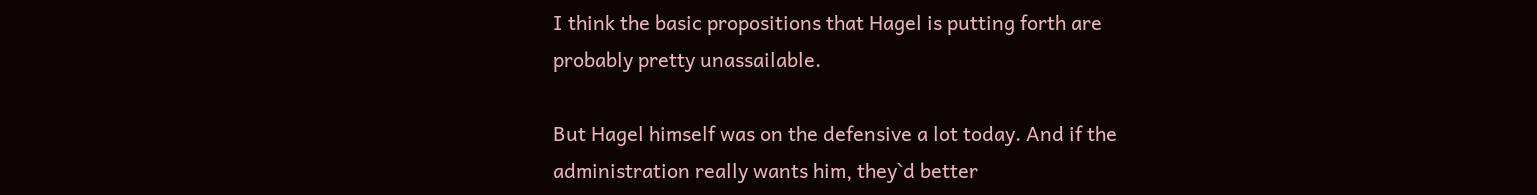I think the basic propositions that Hagel is putting forth are
probably pretty unassailable.

But Hagel himself was on the defensive a lot today. And if the
administration really wants him, they`d better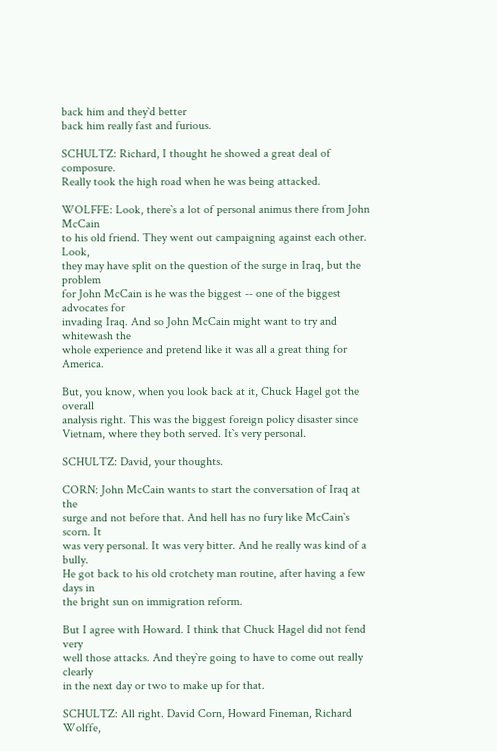back him and they`d better
back him really fast and furious.

SCHULTZ: Richard, I thought he showed a great deal of composure.
Really took the high road when he was being attacked.

WOLFFE: Look, there`s a lot of personal animus there from John McCain
to his old friend. They went out campaigning against each other. Look,
they may have split on the question of the surge in Iraq, but the problem
for John McCain is he was the biggest -- one of the biggest advocates for
invading Iraq. And so John McCain might want to try and whitewash the
whole experience and pretend like it was all a great thing for America.

But, you know, when you look back at it, Chuck Hagel got the overall
analysis right. This was the biggest foreign policy disaster since
Vietnam, where they both served. It`s very personal.

SCHULTZ: David, your thoughts.

CORN: John McCain wants to start the conversation of Iraq at the
surge and not before that. And hell has no fury like McCain`s scorn. It
was very personal. It was very bitter. And he really was kind of a bully.
He got back to his old crotchety man routine, after having a few days in
the bright sun on immigration reform.

But I agree with Howard. I think that Chuck Hagel did not fend very
well those attacks. And they`re going to have to come out really clearly
in the next day or two to make up for that.

SCHULTZ: All right. David Corn, Howard Fineman, Richard Wolffe,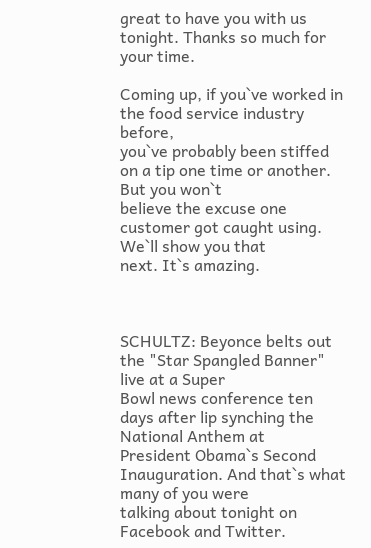great to have you with us tonight. Thanks so much for your time.

Coming up, if you`ve worked in the food service industry before,
you`ve probably been stiffed on a tip one time or another. But you won`t
believe the excuse one customer got caught using. We`ll show you that
next. It`s amazing.



SCHULTZ: Beyonce belts out the "Star Spangled Banner" live at a Super
Bowl news conference ten days after lip synching the National Anthem at
President Obama`s Second Inauguration. And that`s what many of you were
talking about tonight on Facebook and Twitter.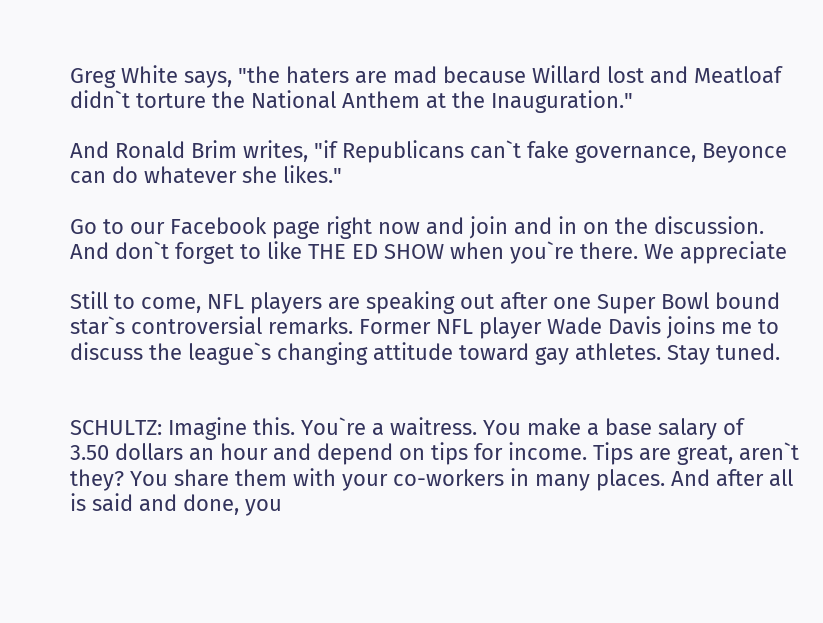Greg White says, "the haters are mad because Willard lost and Meatloaf
didn`t torture the National Anthem at the Inauguration."

And Ronald Brim writes, "if Republicans can`t fake governance, Beyonce
can do whatever she likes."

Go to our Facebook page right now and join and in on the discussion.
And don`t forget to like THE ED SHOW when you`re there. We appreciate

Still to come, NFL players are speaking out after one Super Bowl bound
star`s controversial remarks. Former NFL player Wade Davis joins me to
discuss the league`s changing attitude toward gay athletes. Stay tuned.


SCHULTZ: Imagine this. You`re a waitress. You make a base salary of
3.50 dollars an hour and depend on tips for income. Tips are great, aren`t
they? You share them with your co-workers in many places. And after all
is said and done, you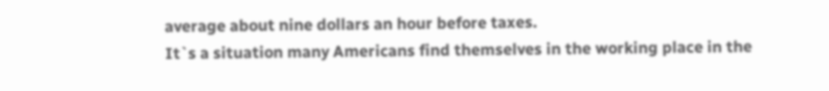average about nine dollars an hour before taxes.
It`s a situation many Americans find themselves in the working place in the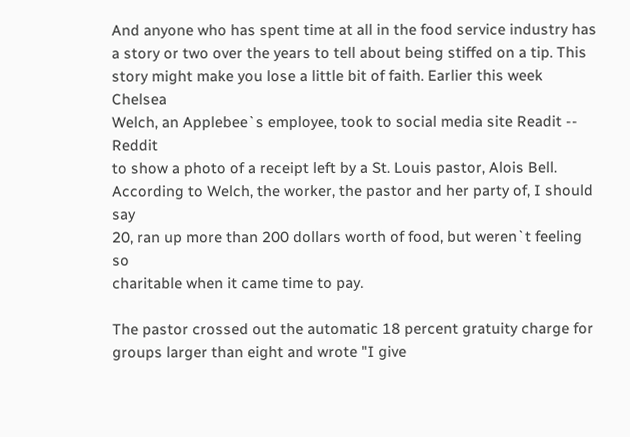And anyone who has spent time at all in the food service industry has
a story or two over the years to tell about being stiffed on a tip. This
story might make you lose a little bit of faith. Earlier this week Chelsea
Welch, an Applebee`s employee, took to social media site Readit -- Reddit
to show a photo of a receipt left by a St. Louis pastor, Alois Bell.
According to Welch, the worker, the pastor and her party of, I should say
20, ran up more than 200 dollars worth of food, but weren`t feeling so
charitable when it came time to pay.

The pastor crossed out the automatic 18 percent gratuity charge for
groups larger than eight and wrote "I give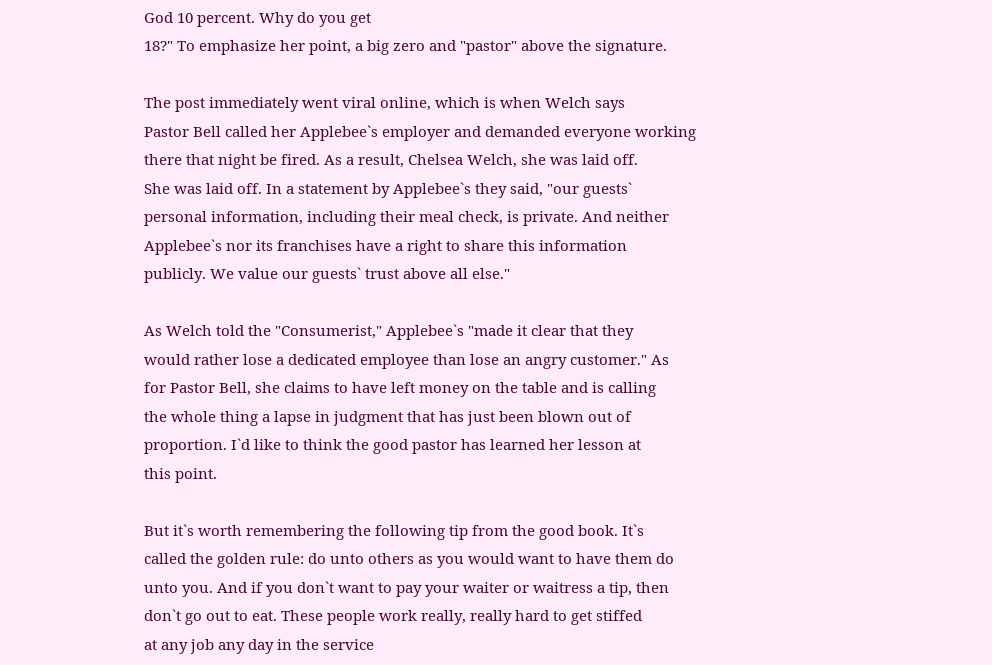God 10 percent. Why do you get
18?" To emphasize her point, a big zero and "pastor" above the signature.

The post immediately went viral online, which is when Welch says
Pastor Bell called her Applebee`s employer and demanded everyone working
there that night be fired. As a result, Chelsea Welch, she was laid off.
She was laid off. In a statement by Applebee`s they said, "our guests`
personal information, including their meal check, is private. And neither
Applebee`s nor its franchises have a right to share this information
publicly. We value our guests` trust above all else."

As Welch told the "Consumerist," Applebee`s "made it clear that they
would rather lose a dedicated employee than lose an angry customer." As
for Pastor Bell, she claims to have left money on the table and is calling
the whole thing a lapse in judgment that has just been blown out of
proportion. I`d like to think the good pastor has learned her lesson at
this point.

But it`s worth remembering the following tip from the good book. It`s
called the golden rule: do unto others as you would want to have them do
unto you. And if you don`t want to pay your waiter or waitress a tip, then
don`t go out to eat. These people work really, really hard to get stiffed
at any job any day in the service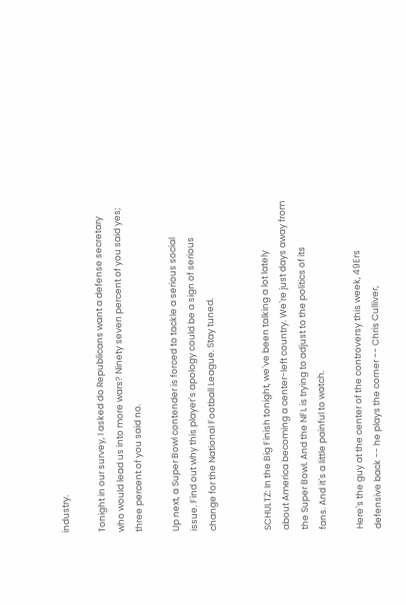industry.

Tonight in our survey, I asked do Republicans want a defense secretary
who would lead us into more wars? Ninety seven percent of you said yes;
three percent of you said no.

Up next, a Super Bowl contender is forced to tackle a serious social
issue. Find out why this player`s apology could be a sign of serious
change for the National Football League. Stay tuned.


SCHULTZ: In the Big Finish tonight, we`ve been talking a lot lately
about America becoming a center-left country. We`re just days away from
the Super Bowl. And the NFL is trying to adjust to the politics of its
fans. And it`s a little painful to watch.

Here`s the guy at the center of the controversy this week, 49Ers
defensive back -- he plays the corner -- Chris Culliver,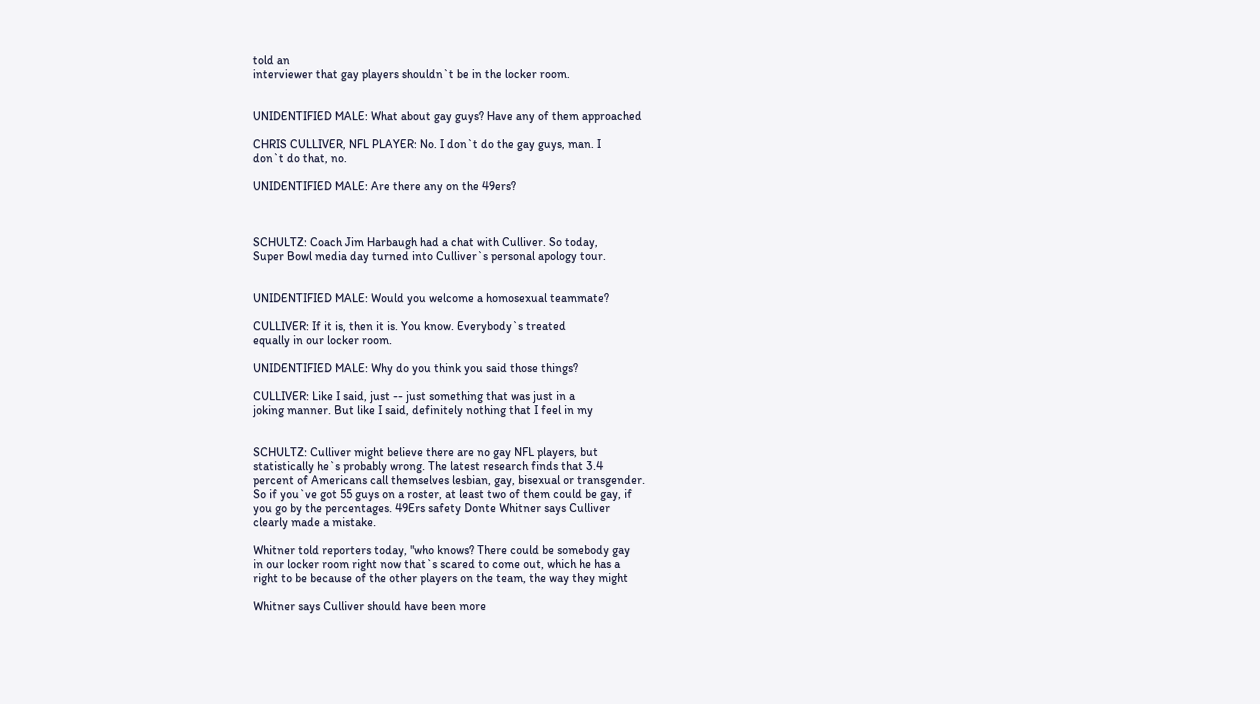told an
interviewer that gay players shouldn`t be in the locker room.


UNIDENTIFIED MALE: What about gay guys? Have any of them approached

CHRIS CULLIVER, NFL PLAYER: No. I don`t do the gay guys, man. I
don`t do that, no.

UNIDENTIFIED MALE: Are there any on the 49ers?



SCHULTZ: Coach Jim Harbaugh had a chat with Culliver. So today,
Super Bowl media day turned into Culliver`s personal apology tour.


UNIDENTIFIED MALE: Would you welcome a homosexual teammate?

CULLIVER: If it is, then it is. You know. Everybody`s treated
equally in our locker room.

UNIDENTIFIED MALE: Why do you think you said those things?

CULLIVER: Like I said, just -- just something that was just in a
joking manner. But like I said, definitely nothing that I feel in my


SCHULTZ: Culliver might believe there are no gay NFL players, but
statistically he`s probably wrong. The latest research finds that 3.4
percent of Americans call themselves lesbian, gay, bisexual or transgender.
So if you`ve got 55 guys on a roster, at least two of them could be gay, if
you go by the percentages. 49Ers safety Donte Whitner says Culliver
clearly made a mistake.

Whitner told reporters today, "who knows? There could be somebody gay
in our locker room right now that`s scared to come out, which he has a
right to be because of the other players on the team, the way they might

Whitner says Culliver should have been more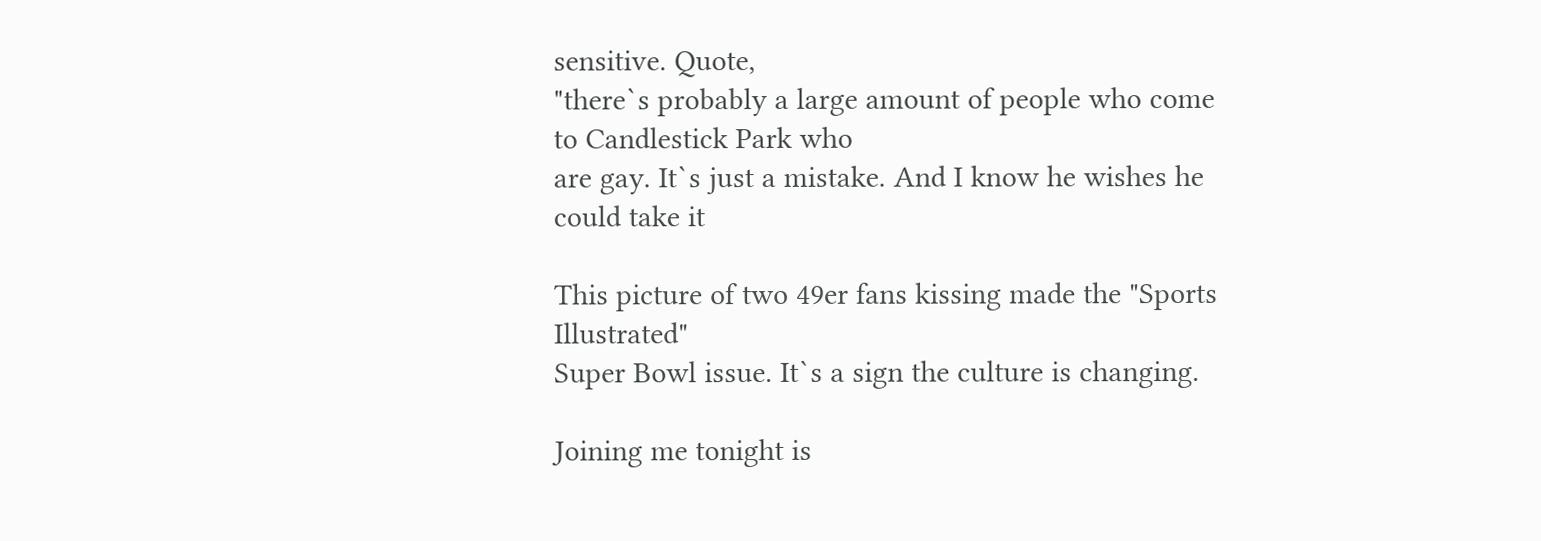sensitive. Quote,
"there`s probably a large amount of people who come to Candlestick Park who
are gay. It`s just a mistake. And I know he wishes he could take it

This picture of two 49er fans kissing made the "Sports Illustrated"
Super Bowl issue. It`s a sign the culture is changing.

Joining me tonight is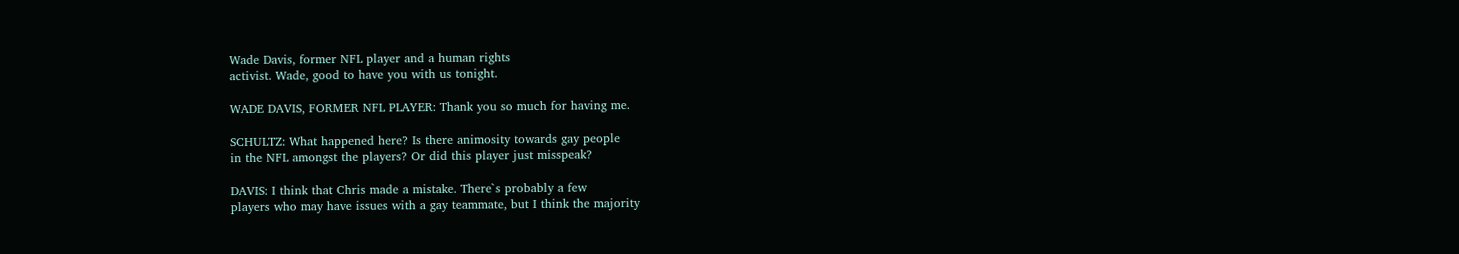Wade Davis, former NFL player and a human rights
activist. Wade, good to have you with us tonight.

WADE DAVIS, FORMER NFL PLAYER: Thank you so much for having me.

SCHULTZ: What happened here? Is there animosity towards gay people
in the NFL amongst the players? Or did this player just misspeak?

DAVIS: I think that Chris made a mistake. There`s probably a few
players who may have issues with a gay teammate, but I think the majority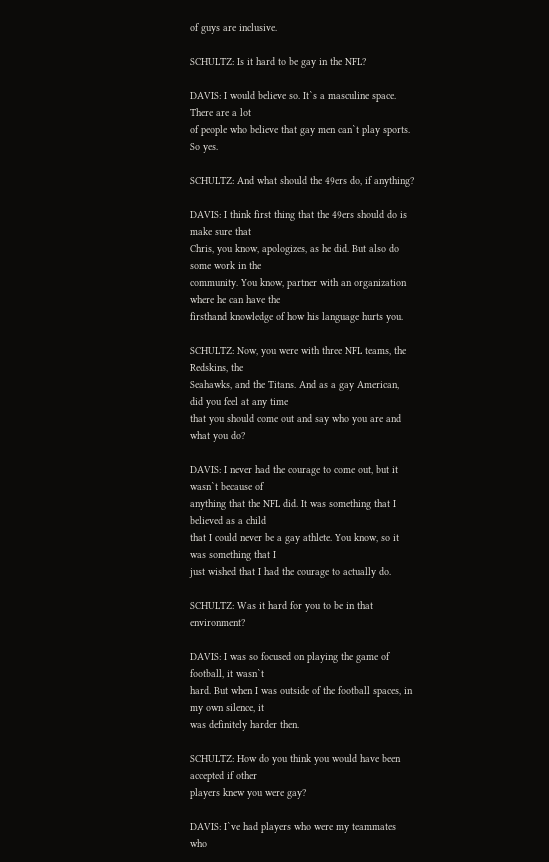of guys are inclusive.

SCHULTZ: Is it hard to be gay in the NFL?

DAVIS: I would believe so. It`s a masculine space. There are a lot
of people who believe that gay men can`t play sports. So yes.

SCHULTZ: And what should the 49ers do, if anything?

DAVIS: I think first thing that the 49ers should do is make sure that
Chris, you know, apologizes, as he did. But also do some work in the
community. You know, partner with an organization where he can have the
firsthand knowledge of how his language hurts you.

SCHULTZ: Now, you were with three NFL teams, the Redskins, the
Seahawks, and the Titans. And as a gay American, did you feel at any time
that you should come out and say who you are and what you do?

DAVIS: I never had the courage to come out, but it wasn`t because of
anything that the NFL did. It was something that I believed as a child
that I could never be a gay athlete. You know, so it was something that I
just wished that I had the courage to actually do.

SCHULTZ: Was it hard for you to be in that environment?

DAVIS: I was so focused on playing the game of football, it wasn`t
hard. But when I was outside of the football spaces, in my own silence, it
was definitely harder then.

SCHULTZ: How do you think you would have been accepted if other
players knew you were gay?

DAVIS: I`ve had players who were my teammates who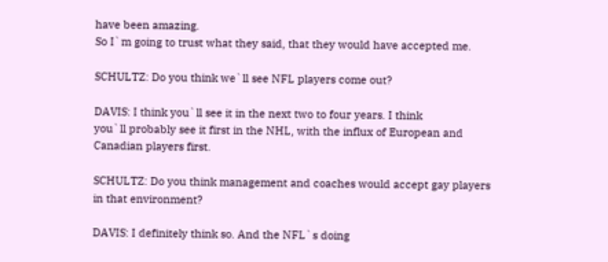have been amazing.
So I`m going to trust what they said, that they would have accepted me.

SCHULTZ: Do you think we`ll see NFL players come out?

DAVIS: I think you`ll see it in the next two to four years. I think
you`ll probably see it first in the NHL, with the influx of European and
Canadian players first.

SCHULTZ: Do you think management and coaches would accept gay players
in that environment?

DAVIS: I definitely think so. And the NFL`s doing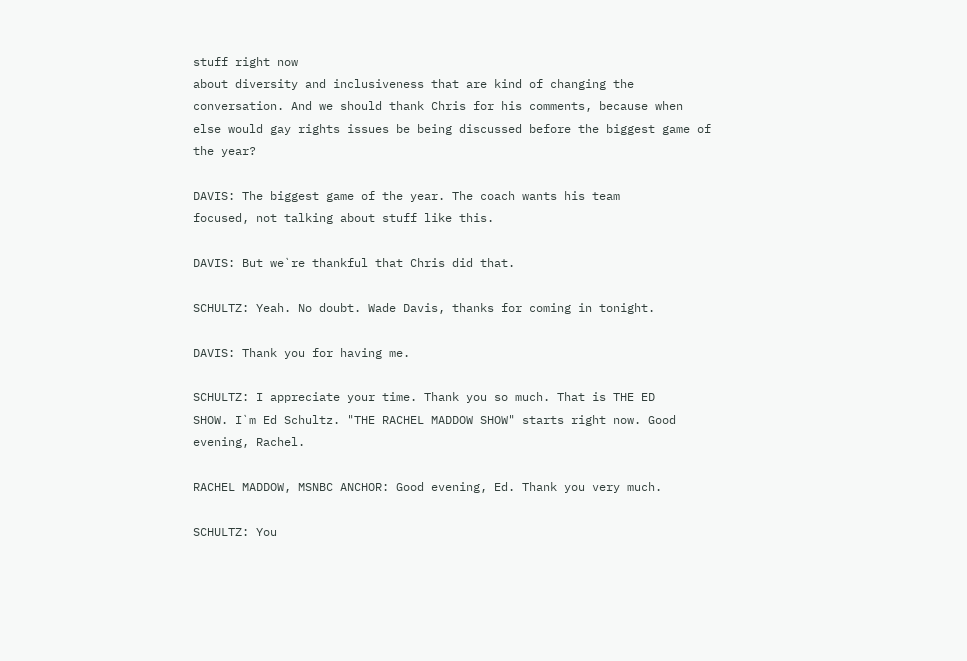stuff right now
about diversity and inclusiveness that are kind of changing the
conversation. And we should thank Chris for his comments, because when
else would gay rights issues be being discussed before the biggest game of
the year?

DAVIS: The biggest game of the year. The coach wants his team
focused, not talking about stuff like this.

DAVIS: But we`re thankful that Chris did that.

SCHULTZ: Yeah. No doubt. Wade Davis, thanks for coming in tonight.

DAVIS: Thank you for having me.

SCHULTZ: I appreciate your time. Thank you so much. That is THE ED
SHOW. I`m Ed Schultz. "THE RACHEL MADDOW SHOW" starts right now. Good
evening, Rachel.

RACHEL MADDOW, MSNBC ANCHOR: Good evening, Ed. Thank you very much.

SCHULTZ: You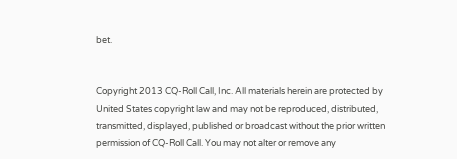bet.


Copyright 2013 CQ-Roll Call, Inc. All materials herein are protected by
United States copyright law and may not be reproduced, distributed,
transmitted, displayed, published or broadcast without the prior written
permission of CQ-Roll Call. You may not alter or remove any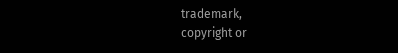trademark,
copyright or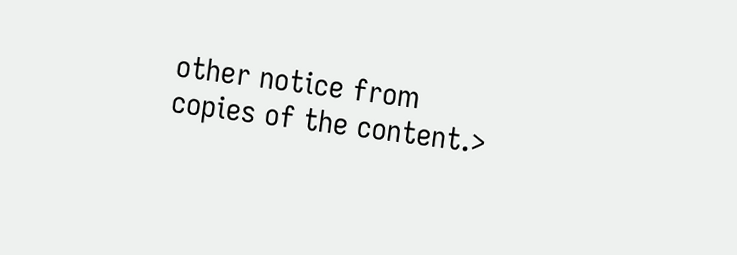other notice from copies of the content.>